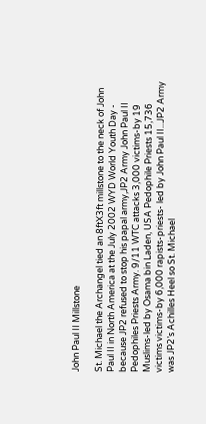John Paul II Millstone

St. Michael the Archangel tied an 8ftX3ft millstone to the neck of John Paul II in North America at the July 2002 WYD World Youth Day - because JP2 refused to stop his papal army,JP2 Army John Paul II Pedophiles Priests Army. 9/11 WTC attacks 3,000 victims-by 19 Muslims-led by Osama bin Laden, USA Pedophile Priests 15,736 victims victims-by 6,000 rapists-priests- led by John Paul II...JP2 Army was JP2’s Achilles Heel so St. Michael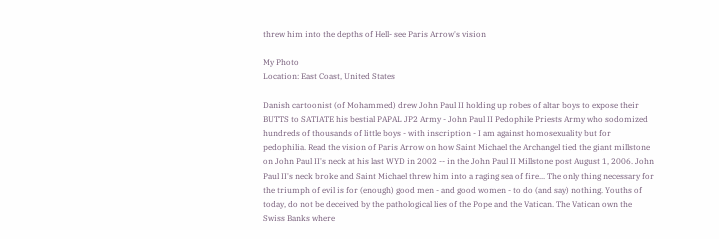threw him into the depths of Hell- see Paris Arrow's vision

My Photo
Location: East Coast, United States

Danish cartoonist (of Mohammed) drew John Paul II holding up robes of altar boys to expose their BUTTS to SATIATE his bestial PAPAL JP2 Army - John Paul II Pedophile Priests Army who sodomized hundreds of thousands of little boys - with inscription - I am against homosexuality but for pedophilia. Read the vision of Paris Arrow on how Saint Michael the Archangel tied the giant millstone on John Paul II's neck at his last WYD in 2002 -- in the John Paul II Millstone post August 1, 2006. John Paul II's neck broke and Saint Michael threw him into a raging sea of fire... The only thing necessary for the triumph of evil is for (enough) good men - and good women - to do (and say) nothing. Youths of today, do not be deceived by the pathological lies of the Pope and the Vatican. The Vatican own the Swiss Banks where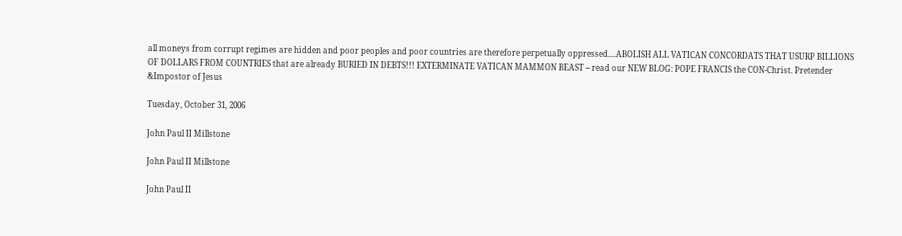all moneys from corrupt regimes are hidden and poor peoples and poor countries are therefore perpetually oppressed....ABOLISH ALL VATICAN CONCORDATS THAT USURP BILLIONS OF DOLLARS FROM COUNTRIES that are already BURIED IN DEBTS!!! EXTERMINATE VATICAN MAMMON BEAST -- read our NEW BLOG: POPE FRANCIS the CON-Christ. Pretender &Impostor of Jesus

Tuesday, October 31, 2006

John Paul II Millstone

John Paul II Millstone

John Paul II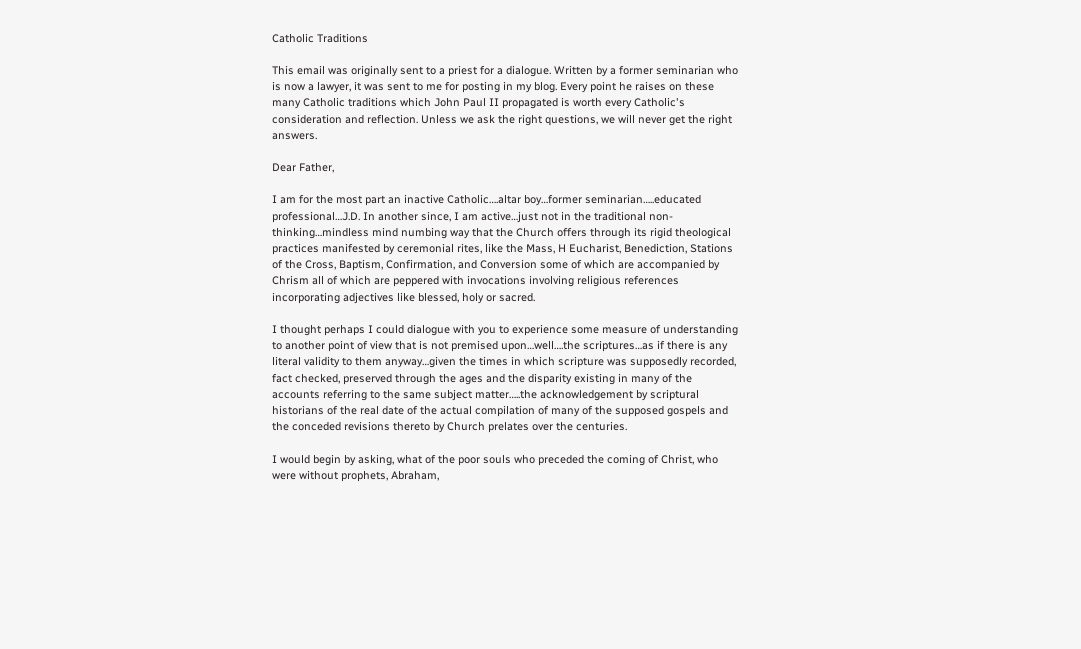Catholic Traditions

This email was originally sent to a priest for a dialogue. Written by a former seminarian who is now a lawyer, it was sent to me for posting in my blog. Every point he raises on these many Catholic traditions which John Paul II propagated is worth every Catholic's consideration and reflection. Unless we ask the right questions, we will never get the right answers.

Dear Father,

I am for the most part an inactive Catholic….altar boy…former seminarian…..educated professional…J.D. In another since, I am active…just not in the traditional non-thinking…mindless mind numbing way that the Church offers through its rigid theological practices manifested by ceremonial rites, like the Mass, H Eucharist, Benediction, Stations of the Cross, Baptism, Confirmation, and Conversion some of which are accompanied by Chrism all of which are peppered with invocations involving religious references incorporating adjectives like blessed, holy or sacred.

I thought perhaps I could dialogue with you to experience some measure of understanding to another point of view that is not premised upon…well….the scriptures…as if there is any literal validity to them anyway…given the times in which scripture was supposedly recorded, fact checked, preserved through the ages and the disparity existing in many of the accounts referring to the same subject matter…..the acknowledgement by scriptural historians of the real date of the actual compilation of many of the supposed gospels and the conceded revisions thereto by Church prelates over the centuries.

I would begin by asking, what of the poor souls who preceded the coming of Christ, who were without prophets, Abraham,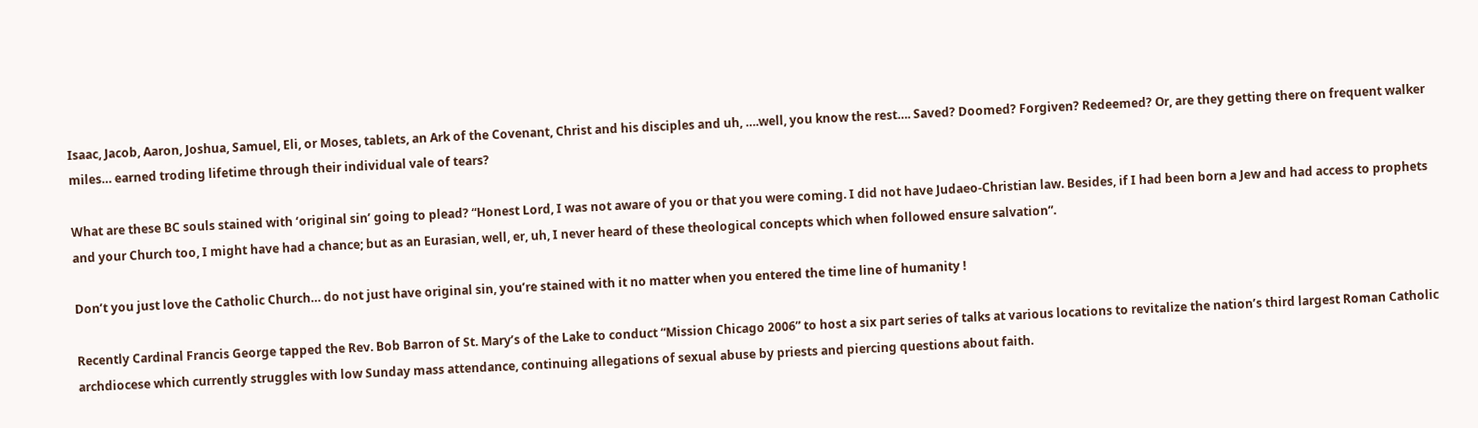Isaac, Jacob, Aaron, Joshua, Samuel, Eli, or Moses, tablets, an Ark of the Covenant, Christ and his disciples and uh, ….well, you know the rest…. Saved? Doomed? Forgiven? Redeemed? Or, are they getting there on frequent walker miles… earned troding lifetime through their individual vale of tears?

What are these BC souls stained with ‘original sin’ going to plead? “Honest Lord, I was not aware of you or that you were coming. I did not have Judaeo-Christian law. Besides, if I had been born a Jew and had access to prophets and your Church too, I might have had a chance; but as an Eurasian, well, er, uh, I never heard of these theological concepts which when followed ensure salvation”.

Don’t you just love the Catholic Church… do not just have original sin, you’re stained with it no matter when you entered the time line of humanity !

Recently Cardinal Francis George tapped the Rev. Bob Barron of St. Mary’s of the Lake to conduct “Mission Chicago 2006” to host a six part series of talks at various locations to revitalize the nation’s third largest Roman Catholic archdiocese which currently struggles with low Sunday mass attendance, continuing allegations of sexual abuse by priests and piercing questions about faith.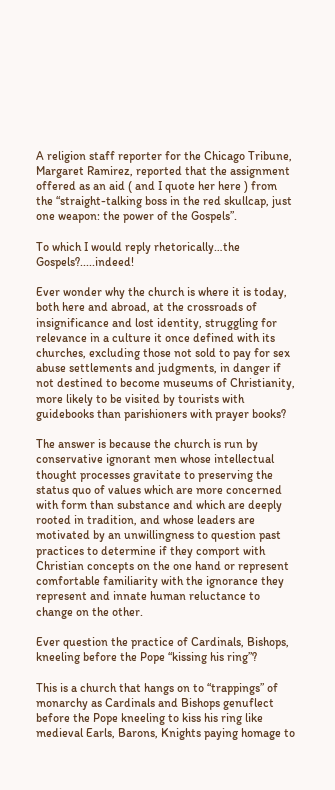A religion staff reporter for the Chicago Tribune, Margaret Ramirez, reported that the assignment offered as an aid ( and I quote her here ) from the “straight-talking boss in the red skullcap, just one weapon: the power of the Gospels”.

To which I would reply rhetorically…the Gospels?.....indeed!

Ever wonder why the church is where it is today, both here and abroad, at the crossroads of insignificance and lost identity, struggling for relevance in a culture it once defined with its churches, excluding those not sold to pay for sex abuse settlements and judgments, in danger if not destined to become museums of Christianity, more likely to be visited by tourists with guidebooks than parishioners with prayer books?

The answer is because the church is run by conservative ignorant men whose intellectual thought processes gravitate to preserving the status quo of values which are more concerned with form than substance and which are deeply rooted in tradition, and whose leaders are motivated by an unwillingness to question past practices to determine if they comport with Christian concepts on the one hand or represent comfortable familiarity with the ignorance they represent and innate human reluctance to change on the other.

Ever question the practice of Cardinals, Bishops, kneeling before the Pope “kissing his ring”?

This is a church that hangs on to “trappings” of monarchy as Cardinals and Bishops genuflect before the Pope kneeling to kiss his ring like medieval Earls, Barons, Knights paying homage to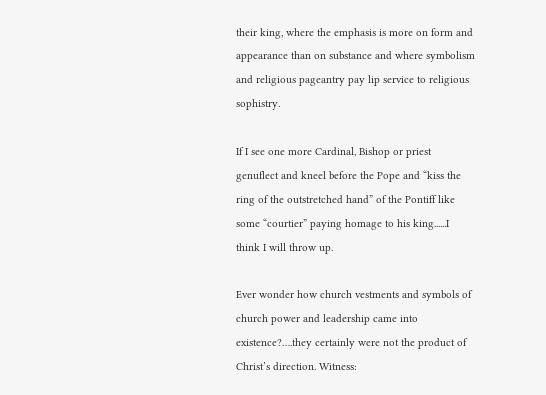their king, where the emphasis is more on form and appearance than on substance and where symbolism and religious pageantry pay lip service to religious sophistry.

If I see one more Cardinal, Bishop or priest genuflect and kneel before the Pope and “kiss the ring of the outstretched hand” of the Pontiff like some “courtier” paying homage to his king......I think I will throw up.

Ever wonder how church vestments and symbols of church power and leadership came into existence?….they certainly were not the product of Christ’s direction. Witness: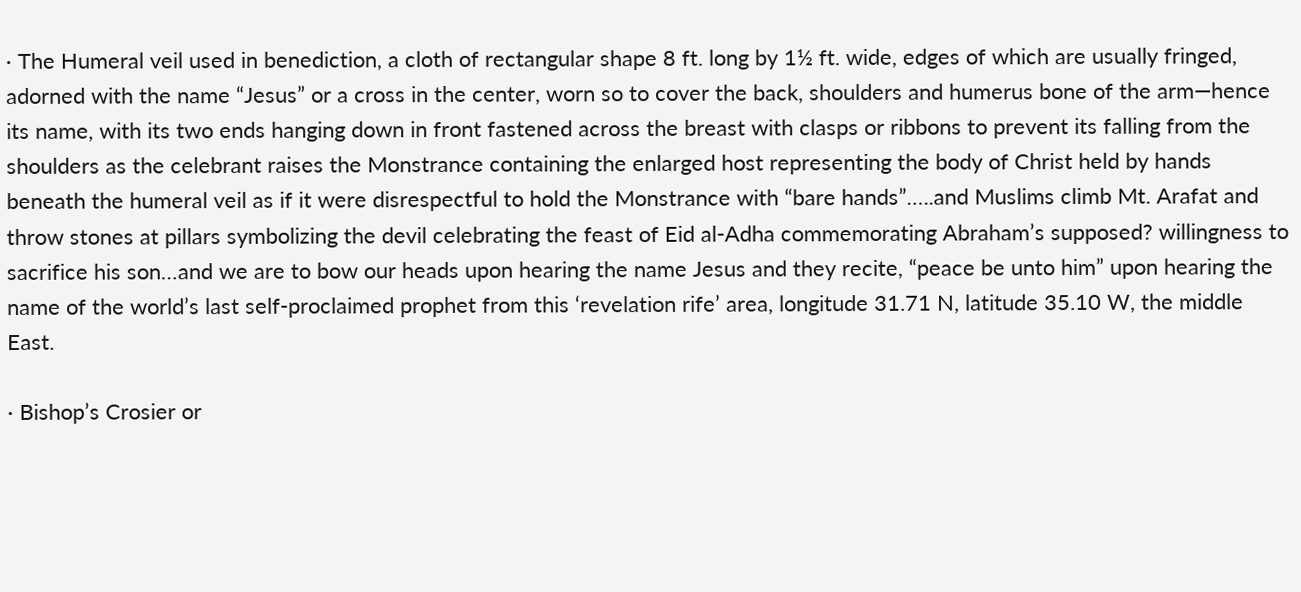· The Humeral veil used in benediction, a cloth of rectangular shape 8 ft. long by 1½ ft. wide, edges of which are usually fringed, adorned with the name “Jesus” or a cross in the center, worn so to cover the back, shoulders and humerus bone of the arm—hence its name, with its two ends hanging down in front fastened across the breast with clasps or ribbons to prevent its falling from the shoulders as the celebrant raises the Monstrance containing the enlarged host representing the body of Christ held by hands beneath the humeral veil as if it were disrespectful to hold the Monstrance with “bare hands”…..and Muslims climb Mt. Arafat and throw stones at pillars symbolizing the devil celebrating the feast of Eid al-Adha commemorating Abraham’s supposed? willingness to sacrifice his son…and we are to bow our heads upon hearing the name Jesus and they recite, “peace be unto him” upon hearing the name of the world’s last self-proclaimed prophet from this ‘revelation rife’ area, longitude 31.71 N, latitude 35.10 W, the middle East.

· Bishop’s Crosier or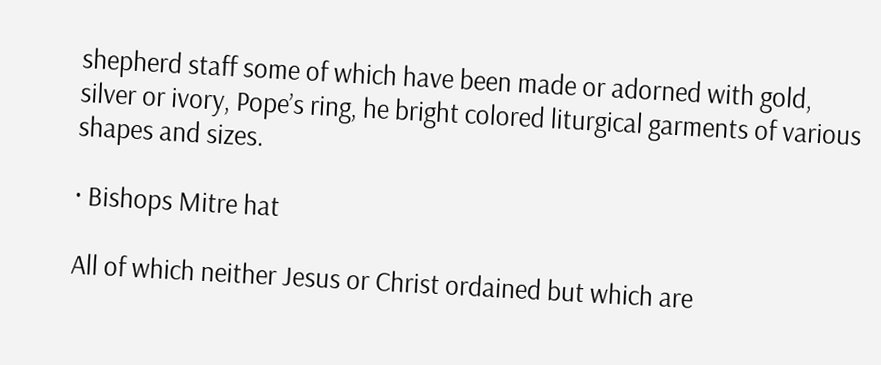shepherd staff some of which have been made or adorned with gold, silver or ivory, Pope’s ring, he bright colored liturgical garments of various shapes and sizes.

· Bishops Mitre hat

All of which neither Jesus or Christ ordained but which are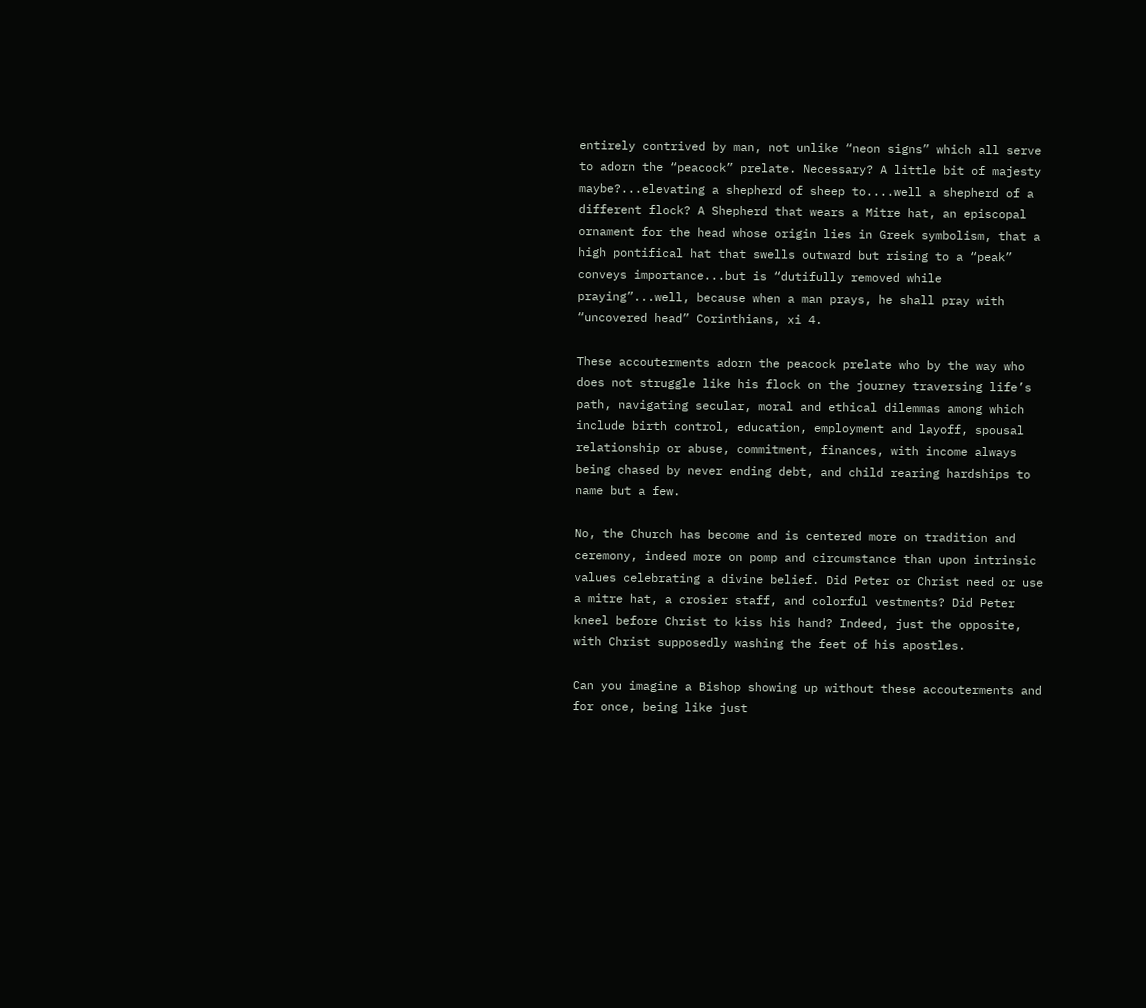entirely contrived by man, not unlike “neon signs” which all serve to adorn the “peacock” prelate. Necessary? A little bit of majesty maybe?...elevating a shepherd of sheep to....well a shepherd of a different flock? A Shepherd that wears a Mitre hat, an episcopal ornament for the head whose origin lies in Greek symbolism, that a high pontifical hat that swells outward but rising to a “peak” conveys importance...but is “dutifully removed while praying”...well, because when a man prays, he shall pray with “uncovered head” Corinthians, xi 4.

These accouterments adorn the peacock prelate who by the way who does not struggle like his flock on the journey traversing life’s path, navigating secular, moral and ethical dilemmas among which include birth control, education, employment and layoff, spousal relationship or abuse, commitment, finances, with income always being chased by never ending debt, and child rearing hardships to name but a few.

No, the Church has become and is centered more on tradition and ceremony, indeed more on pomp and circumstance than upon intrinsic values celebrating a divine belief. Did Peter or Christ need or use a mitre hat, a crosier staff, and colorful vestments? Did Peter kneel before Christ to kiss his hand? Indeed, just the opposite, with Christ supposedly washing the feet of his apostles.

Can you imagine a Bishop showing up without these accouterments and for once, being like just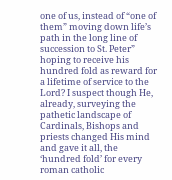one of us, instead of “one of them” moving down life’s path in the long line of succession to St. Peter” hoping to receive his hundred fold as reward for a lifetime of service to the Lord? I suspect though He, already, surveying the pathetic landscape of Cardinals, Bishops and priests changed His mind and gave it all, the ‘hundred fold’ for every roman catholic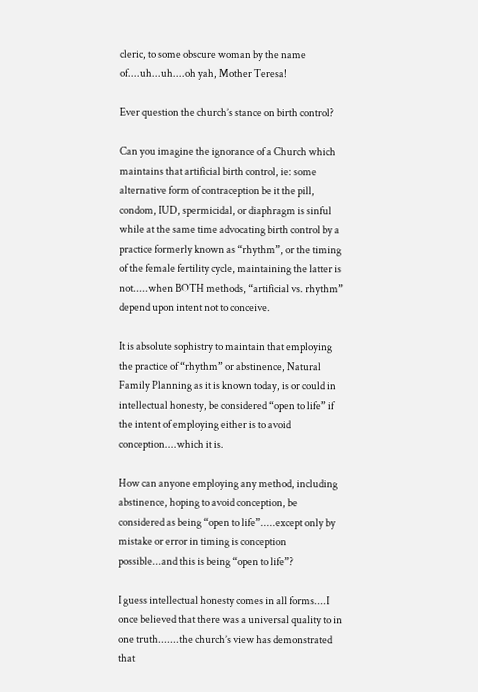cleric, to some obscure woman by the name of....uh...uh....oh yah, Mother Teresa!

Ever question the church’s stance on birth control?

Can you imagine the ignorance of a Church which maintains that artificial birth control, ie: some alternative form of contraception be it the pill, condom, IUD, spermicidal, or diaphragm is sinful while at the same time advocating birth control by a practice formerly known as “rhythm”, or the timing of the female fertility cycle, maintaining the latter is not.....when BOTH methods, “artificial vs. rhythm” depend upon intent not to conceive.

It is absolute sophistry to maintain that employing the practice of “rhythm” or abstinence, Natural Family Planning as it is known today, is or could in intellectual honesty, be considered “open to life” if the intent of employing either is to avoid conception....which it is.

How can anyone employing any method, including abstinence, hoping to avoid conception, be considered as being “open to life”.....except only by mistake or error in timing is conception possible...and this is being “open to life”?

I guess intellectual honesty comes in all forms....I once believed that there was a universal quality to in one truth.......the church’s view has demonstrated that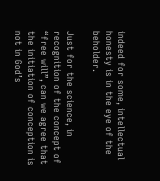indeed for some, intellectual honesty is in the eye of the beholder.

Just for the science, in recognition of the concept of “free will”, can we agree that the initiation of conception is not in God’s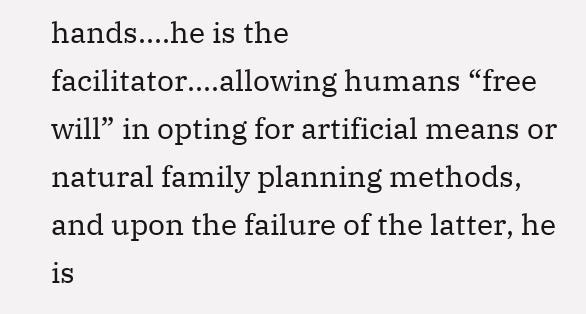hands....he is the facilitator....allowing humans “free will” in opting for artificial means or natural family planning methods, and upon the failure of the latter, he is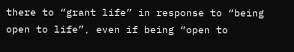there to “grant life” in response to “being open to life”, even if being “open to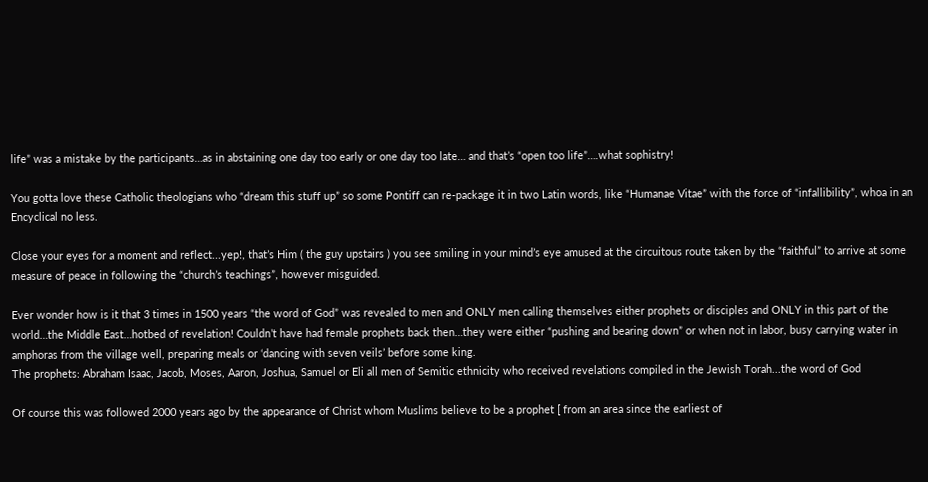life” was a mistake by the participants…as in abstaining one day too early or one day too late… and that’s “open too life”….what sophistry!

You gotta love these Catholic theologians who “dream this stuff up” so some Pontiff can re-package it in two Latin words, like “Humanae Vitae” with the force of “infallibility”, whoa in an Encyclical no less.

Close your eyes for a moment and reflect...yep!, that’s Him ( the guy upstairs ) you see smiling in your mind’s eye amused at the circuitous route taken by the “faithful” to arrive at some measure of peace in following the “church’s teachings”, however misguided.

Ever wonder how is it that 3 times in 1500 years “the word of God” was revealed to men and ONLY men calling themselves either prophets or disciples and ONLY in this part of the world…the Middle East…hotbed of revelation! Couldn’t have had female prophets back then…they were either “pushing and bearing down” or when not in labor, busy carrying water in amphoras from the village well, preparing meals or ‘dancing with seven veils’ before some king.
The prophets: Abraham Isaac, Jacob, Moses, Aaron, Joshua, Samuel or Eli all men of Semitic ethnicity who received revelations compiled in the Jewish Torah...the word of God

Of course this was followed 2000 years ago by the appearance of Christ whom Muslims believe to be a prophet [ from an area since the earliest of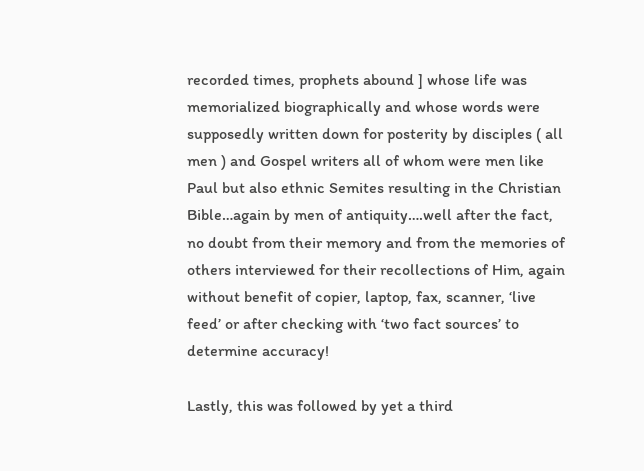recorded times, prophets abound ] whose life was memorialized biographically and whose words were supposedly written down for posterity by disciples ( all men ) and Gospel writers all of whom were men like Paul but also ethnic Semites resulting in the Christian Bible…again by men of antiquity….well after the fact, no doubt from their memory and from the memories of others interviewed for their recollections of Him, again without benefit of copier, laptop, fax, scanner, ‘live feed’ or after checking with ‘two fact sources’ to determine accuracy!

Lastly, this was followed by yet a third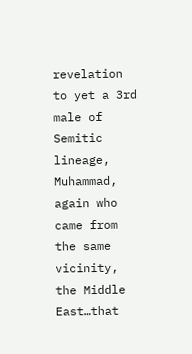revelation to yet a 3rd male of Semitic lineage, Muhammad, again who came from the same vicinity, the Middle East…that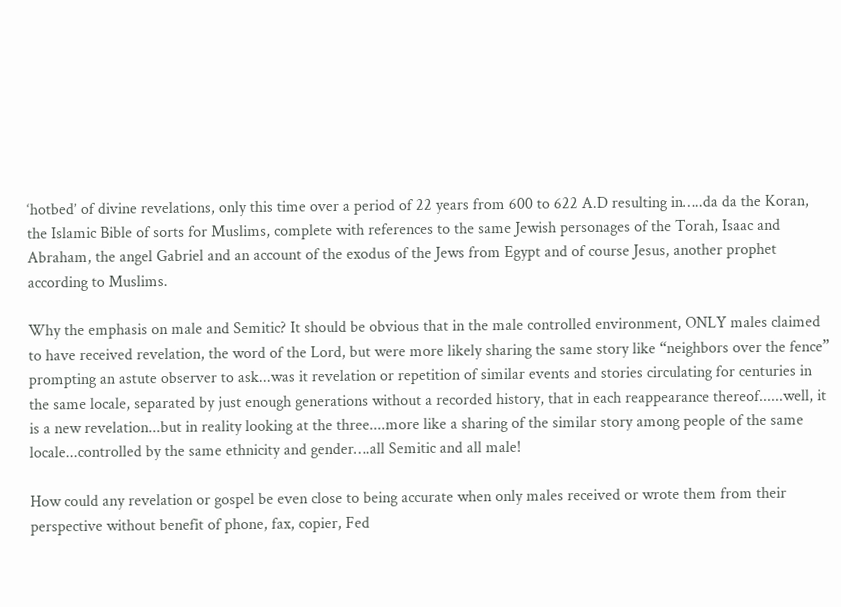‘hotbed’ of divine revelations, only this time over a period of 22 years from 600 to 622 A.D resulting in…..da da the Koran, the Islamic Bible of sorts for Muslims, complete with references to the same Jewish personages of the Torah, Isaac and Abraham, the angel Gabriel and an account of the exodus of the Jews from Egypt and of course Jesus, another prophet according to Muslims.

Why the emphasis on male and Semitic? It should be obvious that in the male controlled environment, ONLY males claimed to have received revelation, the word of the Lord, but were more likely sharing the same story like “neighbors over the fence” prompting an astute observer to ask...was it revelation or repetition of similar events and stories circulating for centuries in the same locale, separated by just enough generations without a recorded history, that in each reappearance thereof......well, it is a new revelation...but in reality looking at the three....more like a sharing of the similar story among people of the same locale...controlled by the same ethnicity and gender….all Semitic and all male!

How could any revelation or gospel be even close to being accurate when only males received or wrote them from their perspective without benefit of phone, fax, copier, Fed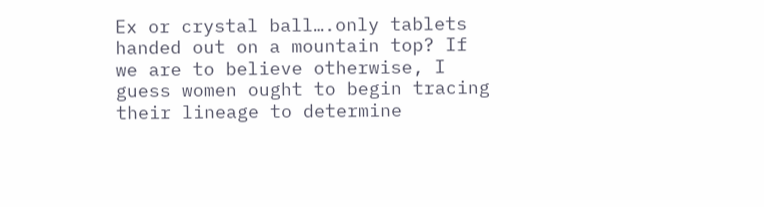Ex or crystal ball….only tablets handed out on a mountain top? If we are to believe otherwise, I guess women ought to begin tracing their lineage to determine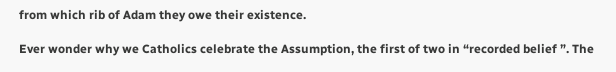from which rib of Adam they owe their existence.

Ever wonder why we Catholics celebrate the Assumption, the first of two in “recorded belief ”. The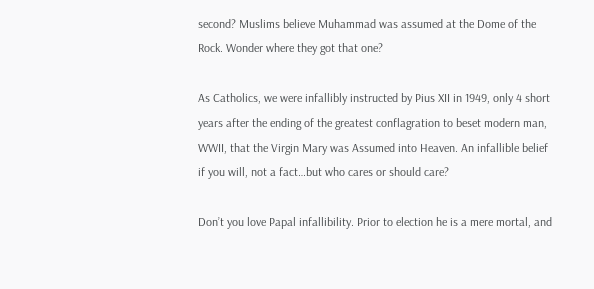second? Muslims believe Muhammad was assumed at the Dome of the Rock. Wonder where they got that one?

As Catholics, we were infallibly instructed by Pius XII in 1949, only 4 short years after the ending of the greatest conflagration to beset modern man, WWII, that the Virgin Mary was Assumed into Heaven. An infallible belief if you will, not a fact…but who cares or should care?

Don’t you love Papal infallibility. Prior to election he is a mere mortal, and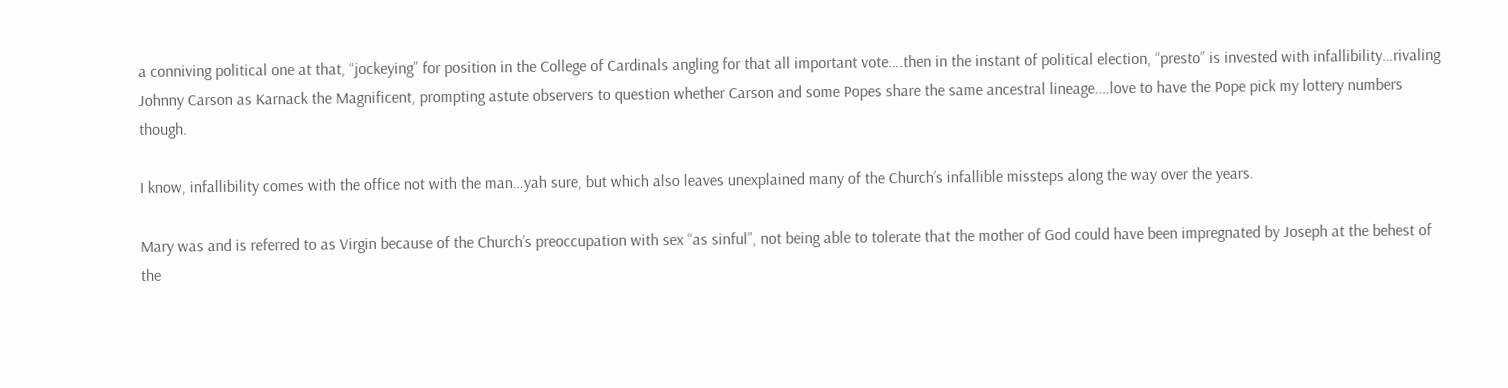a conniving political one at that, “jockeying” for position in the College of Cardinals angling for that all important vote….then in the instant of political election, “presto” is invested with infallibility…rivaling Johnny Carson as Karnack the Magnificent, prompting astute observers to question whether Carson and some Popes share the same ancestral lineage.…love to have the Pope pick my lottery numbers though.

I know, infallibility comes with the office not with the man…yah sure, but which also leaves unexplained many of the Church’s infallible missteps along the way over the years.

Mary was and is referred to as Virgin because of the Church’s preoccupation with sex “as sinful”, not being able to tolerate that the mother of God could have been impregnated by Joseph at the behest of the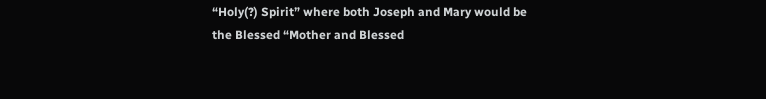“Holy(?) Spirit” where both Joseph and Mary would be the Blessed “Mother and Blessed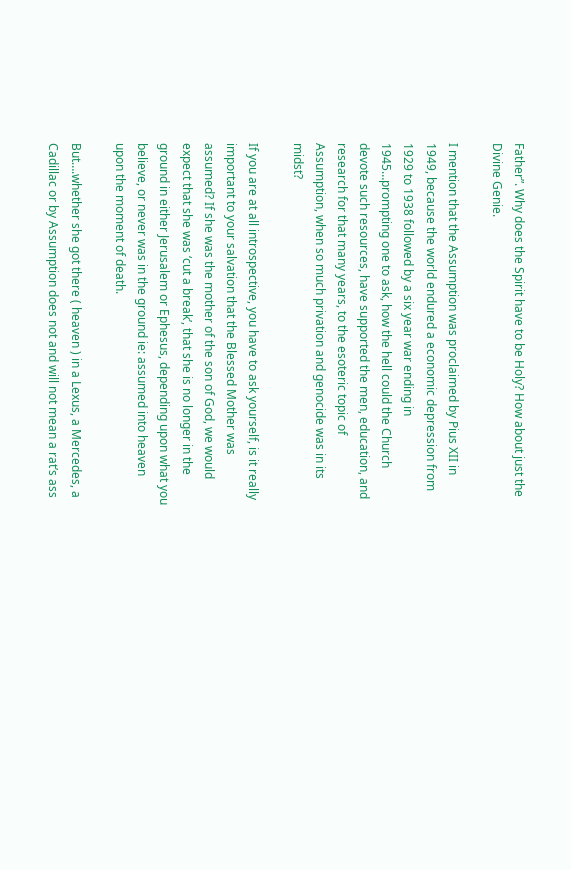Father”. Why does the Spirit have to be Holy? How about just the Divine Genie.

I mention that the Assumption was proclaimed by Pius XII in 1949, because the world endured a economic depression from 1929 to 1938 followed by a six year war ending in 1945…prompting one to ask, how the hell could the Church devote such resources, have supported the men, education, and research for that many years, to the esoteric topic of Assumption, when so much privation and genocide was in its midst?

If you are at all introspective, you have to ask yourself, is it really important to your salvation that the Blessed Mother was assumed? If she was the mother of the son of God, we would expect that she was ‘cut a break’, that she is no longer in the ground in either Jerusalem or Ephesus, depending upon what you believe, or never was in the ground ie: assumed into heaven upon the moment of death.

But….whether she got there ( heaven ) in a Lexus, a Mercedes, a Cadillac or by Assumption does not and will not mean a rat’s ass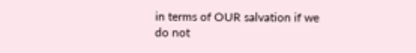in terms of OUR salvation if we do not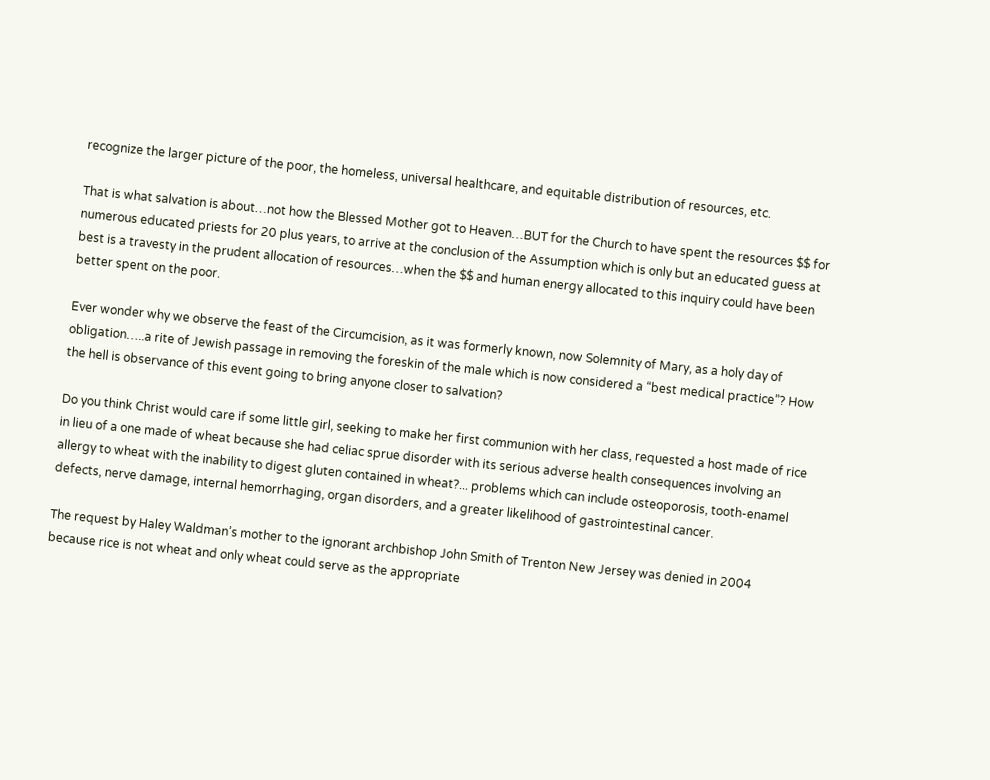recognize the larger picture of the poor, the homeless, universal healthcare, and equitable distribution of resources, etc.

That is what salvation is about…not how the Blessed Mother got to Heaven…BUT for the Church to have spent the resources $$ for numerous educated priests for 20 plus years, to arrive at the conclusion of the Assumption which is only but an educated guess at best is a travesty in the prudent allocation of resources…when the $$ and human energy allocated to this inquiry could have been better spent on the poor.

Ever wonder why we observe the feast of the Circumcision, as it was formerly known, now Solemnity of Mary, as a holy day of obligation…..a rite of Jewish passage in removing the foreskin of the male which is now considered a “best medical practice”? How the hell is observance of this event going to bring anyone closer to salvation?

Do you think Christ would care if some little girl, seeking to make her first communion with her class, requested a host made of rice in lieu of a one made of wheat because she had celiac sprue disorder with its serious adverse health consequences involving an allergy to wheat with the inability to digest gluten contained in wheat?... problems which can include osteoporosis, tooth-enamel defects, nerve damage, internal hemorrhaging, organ disorders, and a greater likelihood of gastrointestinal cancer.

The request by Haley Waldman’s mother to the ignorant archbishop John Smith of Trenton New Jersey was denied in 2004 because rice is not wheat and only wheat could serve as the appropriate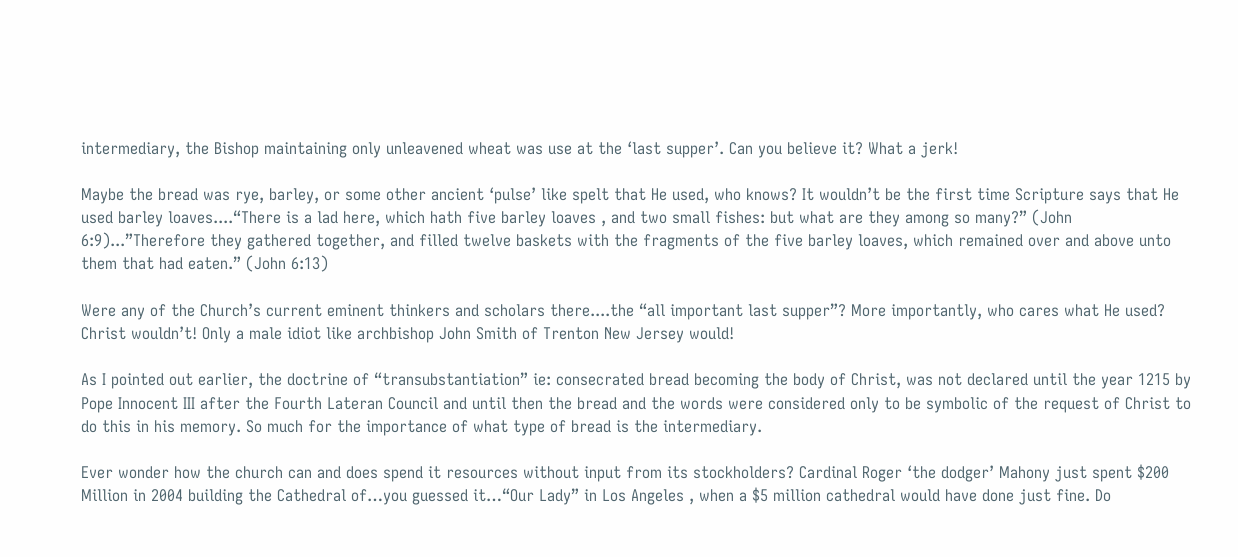intermediary, the Bishop maintaining only unleavened wheat was use at the ‘last supper’. Can you believe it? What a jerk!

Maybe the bread was rye, barley, or some other ancient ‘pulse’ like spelt that He used, who knows? It wouldn’t be the first time Scripture says that He used barley loaves....“There is a lad here, which hath five barley loaves , and two small fishes: but what are they among so many?” (John 6:9)...”Therefore they gathered together, and filled twelve baskets with the fragments of the five barley loaves, which remained over and above unto them that had eaten.” (John 6:13)

Were any of the Church’s current eminent thinkers and scholars there....the “all important last supper”? More importantly, who cares what He used? Christ wouldn’t! Only a male idiot like archbishop John Smith of Trenton New Jersey would!

As I pointed out earlier, the doctrine of “transubstantiation” ie: consecrated bread becoming the body of Christ, was not declared until the year 1215 by Pope Innocent III after the Fourth Lateran Council and until then the bread and the words were considered only to be symbolic of the request of Christ to do this in his memory. So much for the importance of what type of bread is the intermediary.

Ever wonder how the church can and does spend it resources without input from its stockholders? Cardinal Roger ‘the dodger’ Mahony just spent $200 Million in 2004 building the Cathedral of…you guessed it…“Our Lady” in Los Angeles , when a $5 million cathedral would have done just fine. Do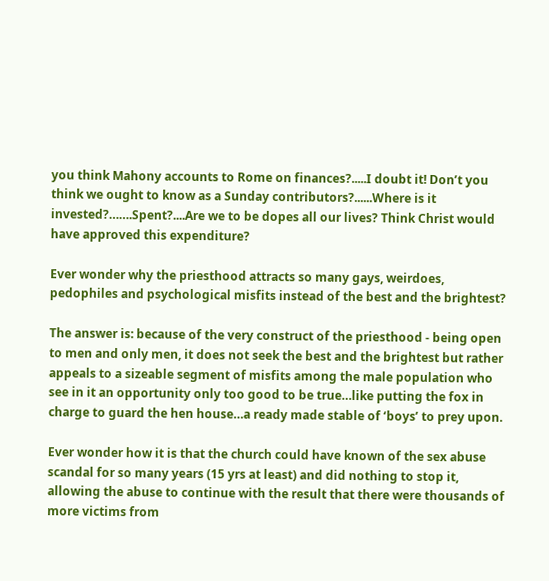you think Mahony accounts to Rome on finances?.....I doubt it! Don’t you think we ought to know as a Sunday contributors?......Where is it invested?…….Spent?....Are we to be dopes all our lives? Think Christ would have approved this expenditure?

Ever wonder why the priesthood attracts so many gays, weirdoes, pedophiles and psychological misfits instead of the best and the brightest?

The answer is: because of the very construct of the priesthood - being open to men and only men, it does not seek the best and the brightest but rather appeals to a sizeable segment of misfits among the male population who see in it an opportunity only too good to be true…like putting the fox in charge to guard the hen house…a ready made stable of ‘boys’ to prey upon.

Ever wonder how it is that the church could have known of the sex abuse scandal for so many years (15 yrs at least) and did nothing to stop it, allowing the abuse to continue with the result that there were thousands of more victims from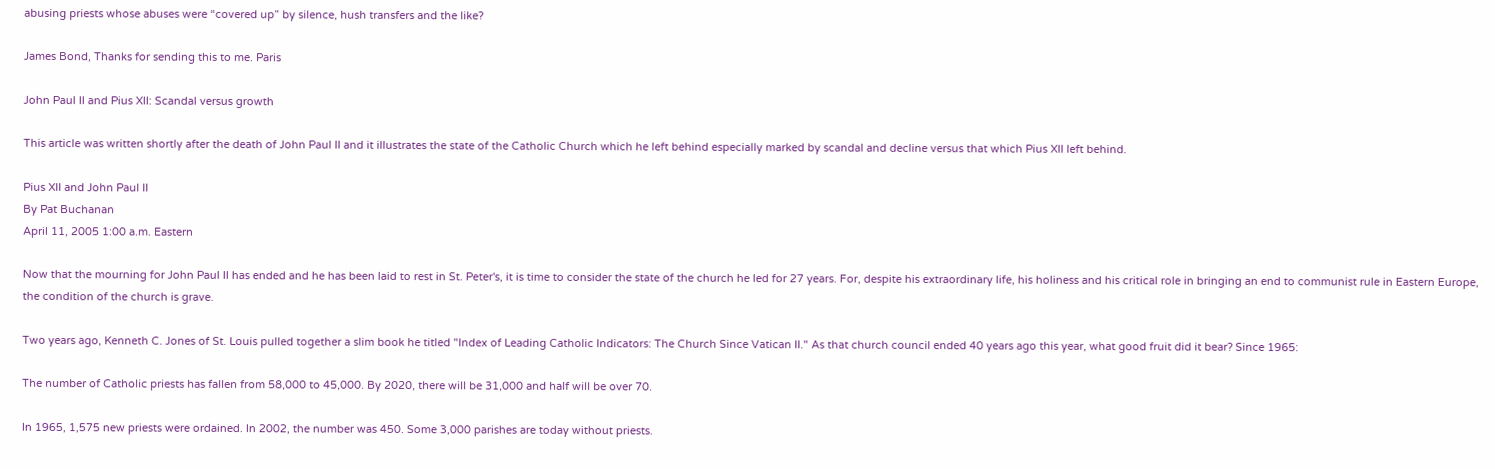abusing priests whose abuses were “covered up” by silence, hush transfers and the like?

James Bond, Thanks for sending this to me. Paris

John Paul II and Pius XII: Scandal versus growth

This article was written shortly after the death of John Paul II and it illustrates the state of the Catholic Church which he left behind especially marked by scandal and decline versus that which Pius XII left behind.

Pius XII and John Paul II
By Pat Buchanan
April 11, 2005 1:00 a.m. Eastern

Now that the mourning for John Paul II has ended and he has been laid to rest in St. Peter's, it is time to consider the state of the church he led for 27 years. For, despite his extraordinary life, his holiness and his critical role in bringing an end to communist rule in Eastern Europe, the condition of the church is grave.

Two years ago, Kenneth C. Jones of St. Louis pulled together a slim book he titled "Index of Leading Catholic Indicators: The Church Since Vatican II." As that church council ended 40 years ago this year, what good fruit did it bear? Since 1965:

The number of Catholic priests has fallen from 58,000 to 45,000. By 2020, there will be 31,000 and half will be over 70.

In 1965, 1,575 new priests were ordained. In 2002, the number was 450. Some 3,000 parishes are today without priests.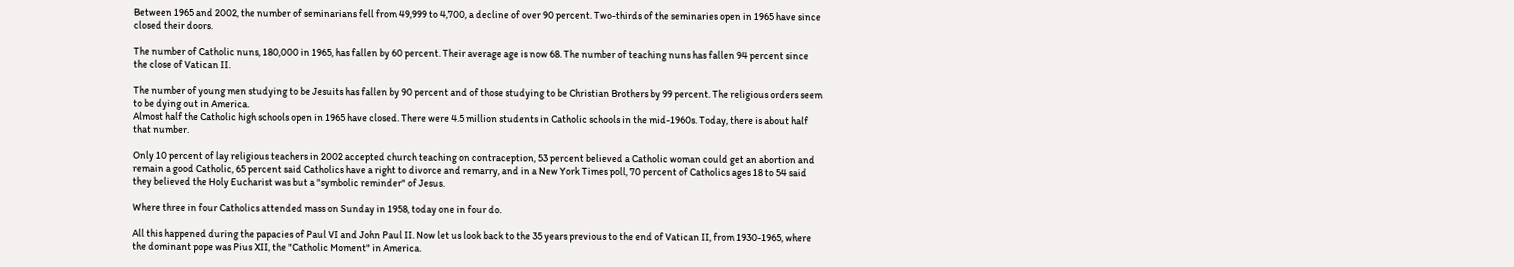Between 1965 and 2002, the number of seminarians fell from 49,999 to 4,700, a decline of over 90 percent. Two-thirds of the seminaries open in 1965 have since closed their doors.

The number of Catholic nuns, 180,000 in 1965, has fallen by 60 percent. Their average age is now 68. The number of teaching nuns has fallen 94 percent since the close of Vatican II.

The number of young men studying to be Jesuits has fallen by 90 percent and of those studying to be Christian Brothers by 99 percent. The religious orders seem to be dying out in America.
Almost half the Catholic high schools open in 1965 have closed. There were 4.5 million students in Catholic schools in the mid-1960s. Today, there is about half that number.

Only 10 percent of lay religious teachers in 2002 accepted church teaching on contraception, 53 percent believed a Catholic woman could get an abortion and remain a good Catholic, 65 percent said Catholics have a right to divorce and remarry, and in a New York Times poll, 70 percent of Catholics ages 18 to 54 said they believed the Holy Eucharist was but a "symbolic reminder" of Jesus.

Where three in four Catholics attended mass on Sunday in 1958, today one in four do.

All this happened during the papacies of Paul VI and John Paul II. Now let us look back to the 35 years previous to the end of Vatican II, from 1930-1965, where the dominant pope was Pius XII, the "Catholic Moment" in America.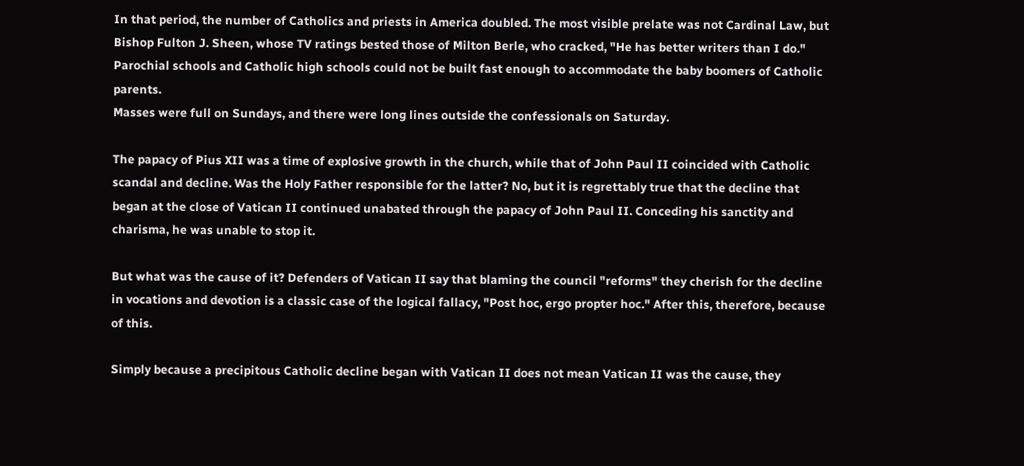In that period, the number of Catholics and priests in America doubled. The most visible prelate was not Cardinal Law, but Bishop Fulton J. Sheen, whose TV ratings bested those of Milton Berle, who cracked, "He has better writers than I do." Parochial schools and Catholic high schools could not be built fast enough to accommodate the baby boomers of Catholic parents.
Masses were full on Sundays, and there were long lines outside the confessionals on Saturday.

The papacy of Pius XII was a time of explosive growth in the church, while that of John Paul II coincided with Catholic scandal and decline. Was the Holy Father responsible for the latter? No, but it is regrettably true that the decline that began at the close of Vatican II continued unabated through the papacy of John Paul II. Conceding his sanctity and charisma, he was unable to stop it.

But what was the cause of it? Defenders of Vatican II say that blaming the council "reforms" they cherish for the decline in vocations and devotion is a classic case of the logical fallacy, "Post hoc, ergo propter hoc." After this, therefore, because of this.

Simply because a precipitous Catholic decline began with Vatican II does not mean Vatican II was the cause, they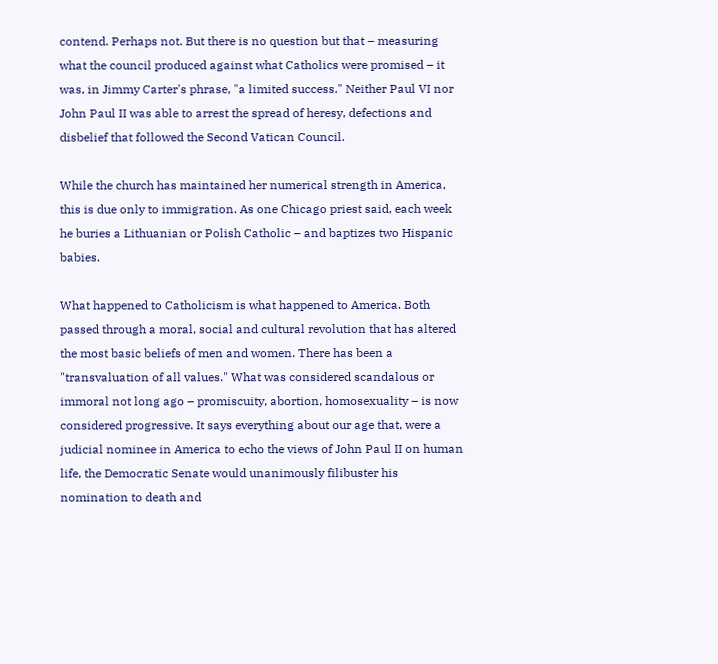contend. Perhaps not. But there is no question but that – measuring what the council produced against what Catholics were promised – it was, in Jimmy Carter's phrase, "a limited success." Neither Paul VI nor John Paul II was able to arrest the spread of heresy, defections and disbelief that followed the Second Vatican Council.

While the church has maintained her numerical strength in America, this is due only to immigration. As one Chicago priest said, each week he buries a Lithuanian or Polish Catholic – and baptizes two Hispanic babies.

What happened to Catholicism is what happened to America. Both passed through a moral, social and cultural revolution that has altered the most basic beliefs of men and women. There has been a "transvaluation of all values." What was considered scandalous or immoral not long ago – promiscuity, abortion, homosexuality – is now considered progressive. It says everything about our age that, were a judicial nominee in America to echo the views of John Paul II on human life, the Democratic Senate would unanimously filibuster his nomination to death and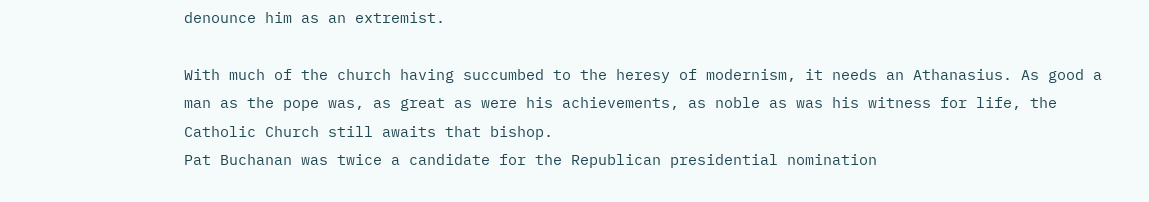denounce him as an extremist.

With much of the church having succumbed to the heresy of modernism, it needs an Athanasius. As good a man as the pope was, as great as were his achievements, as noble as was his witness for life, the Catholic Church still awaits that bishop.
Pat Buchanan was twice a candidate for the Republican presidential nomination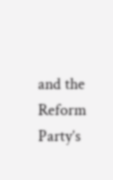and the Reform Party’s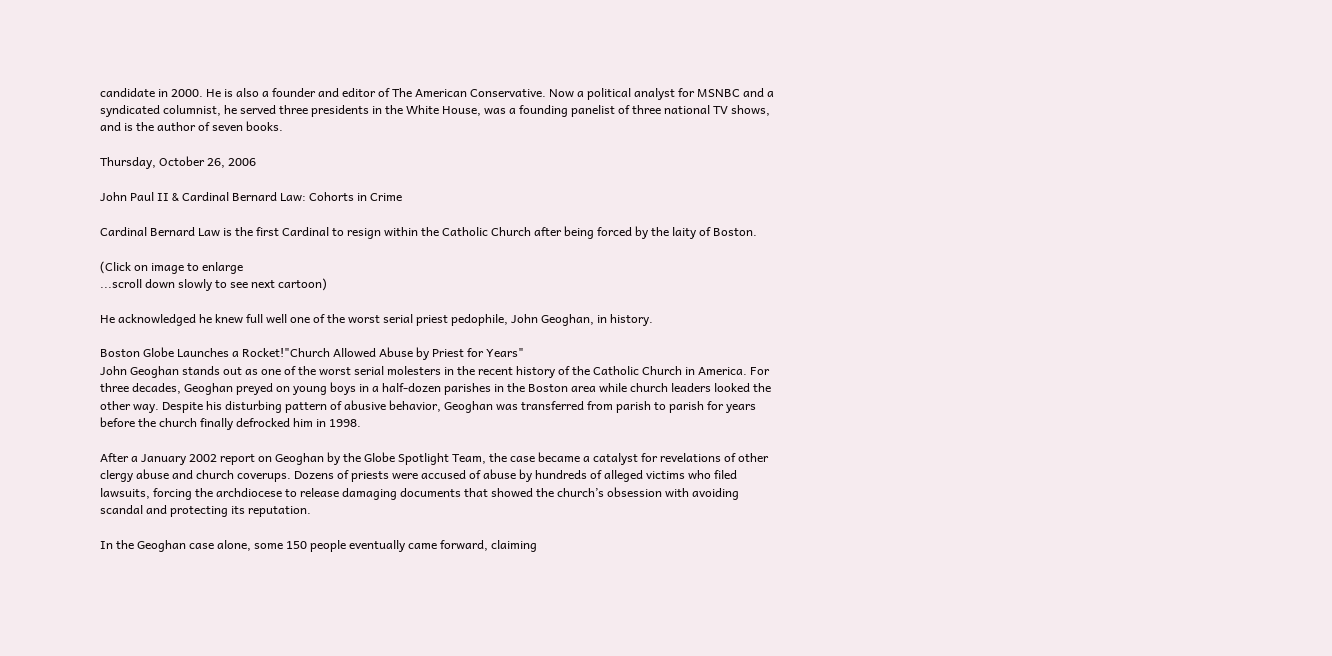candidate in 2000. He is also a founder and editor of The American Conservative. Now a political analyst for MSNBC and a syndicated columnist, he served three presidents in the White House, was a founding panelist of three national TV shows, and is the author of seven books.

Thursday, October 26, 2006

John Paul II & Cardinal Bernard Law: Cohorts in Crime

Cardinal Bernard Law is the first Cardinal to resign within the Catholic Church after being forced by the laity of Boston.

(Click on image to enlarge
...scroll down slowly to see next cartoon)

He acknowledged he knew full well one of the worst serial priest pedophile, John Geoghan, in history.

Boston Globe Launches a Rocket!"Church Allowed Abuse by Priest for Years"
John Geoghan stands out as one of the worst serial molesters in the recent history of the Catholic Church in America. For three decades, Geoghan preyed on young boys in a half-dozen parishes in the Boston area while church leaders looked the other way. Despite his disturbing pattern of abusive behavior, Geoghan was transferred from parish to parish for years before the church finally defrocked him in 1998.

After a January 2002 report on Geoghan by the Globe Spotlight Team, the case became a catalyst for revelations of other clergy abuse and church coverups. Dozens of priests were accused of abuse by hundreds of alleged victims who filed lawsuits, forcing the archdiocese to release damaging documents that showed the church’s obsession with avoiding scandal and protecting its reputation.

In the Geoghan case alone, some 150 people eventually came forward, claiming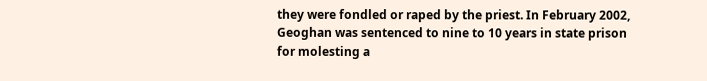they were fondled or raped by the priest. In February 2002, Geoghan was sentenced to nine to 10 years in state prison for molesting a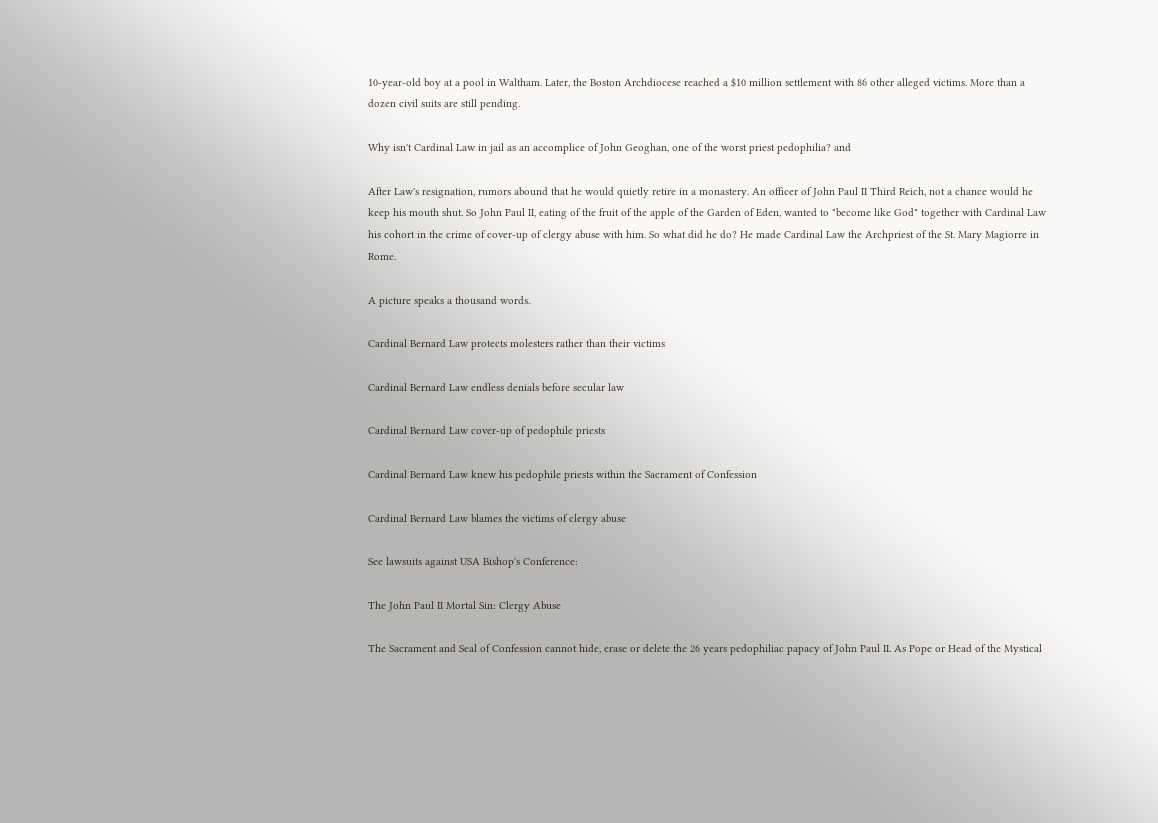10-year-old boy at a pool in Waltham. Later, the Boston Archdiocese reached a $10 million settlement with 86 other alleged victims. More than a dozen civil suits are still pending.

Why isn't Cardinal Law in jail as an accomplice of John Geoghan, one of the worst priest pedophilia? and

After Law's resignation, rumors abound that he would quietly retire in a monastery. An officer of John Paul II Third Reich, not a chance would he keep his mouth shut. So John Paul II, eating of the fruit of the apple of the Garden of Eden, wanted to "become like God" together with Cardinal Law his cohort in the crime of cover-up of clergy abuse with him. So what did he do? He made Cardinal Law the Archpriest of the St. Mary Magiorre in Rome.

A picture speaks a thousand words.

Cardinal Bernard Law protects molesters rather than their victims

Cardinal Bernard Law endless denials before secular law

Cardinal Bernard Law cover-up of pedophile priests

Cardinal Bernard Law knew his pedophile priests within the Sacrament of Confession

Cardinal Bernard Law blames the victims of clergy abuse

See lawsuits against USA Bishop's Conference:

The John Paul II Mortal Sin: Clergy Abuse

The Sacrament and Seal of Confession cannot hide, erase or delete the 26 years pedophiliac papacy of John Paul II. As Pope or Head of the Mystical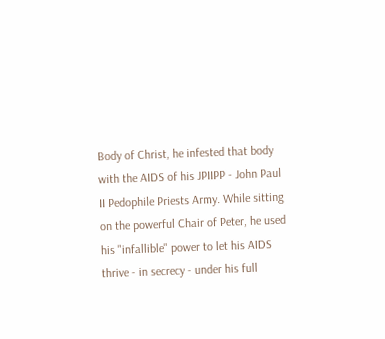Body of Christ, he infested that body with the AIDS of his JPIIPP - John Paul II Pedophile Priests Army. While sitting on the powerful Chair of Peter, he used his "infallible" power to let his AIDS thrive - in secrecy - under his full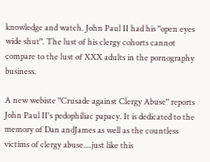knowledge and watch. John Paul II had his "open eyes wide shut". The lust of his clergy cohorts cannot compare to the lust of XXX adults in the pornography business.

A new webiste "Crusade against Clergy Abuse" reports John Paul II's pedophiliac papacy. It is dedicated to the memory of Dan andJames as well as the countless victims of clergy abuse....just like this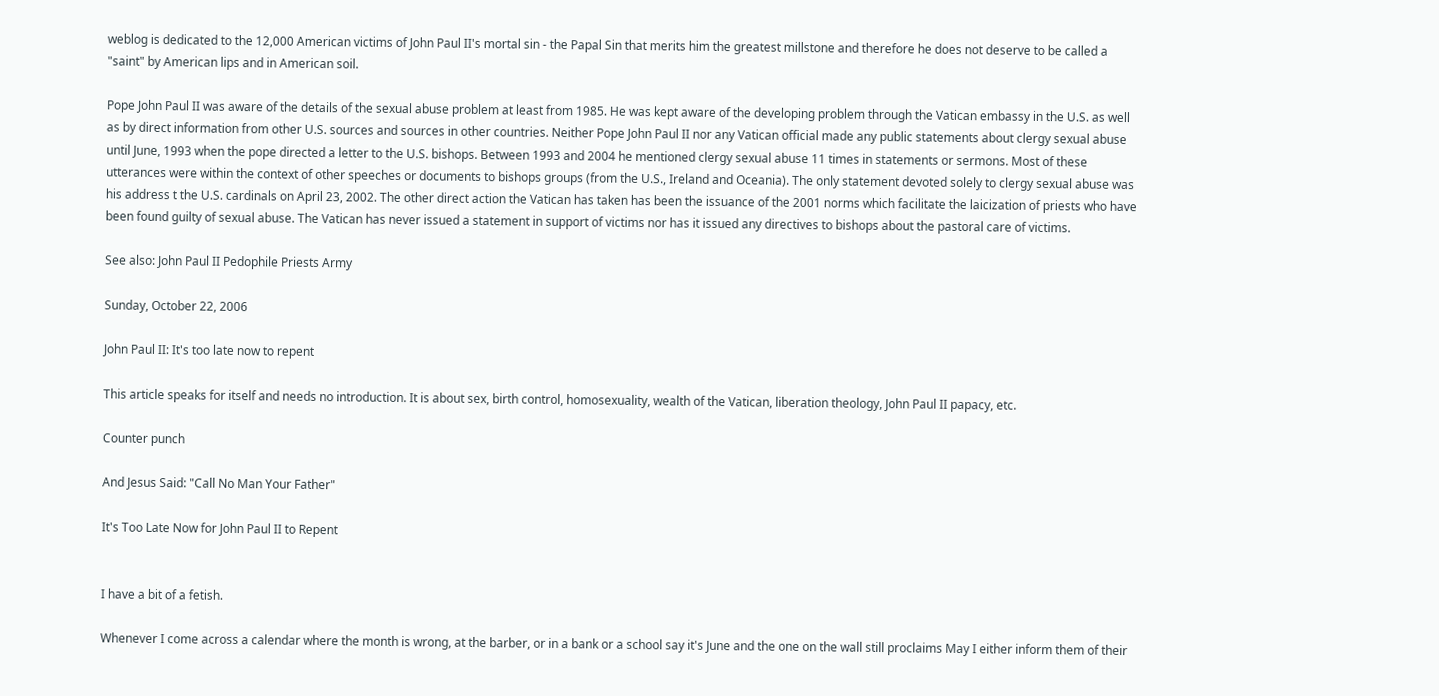weblog is dedicated to the 12,000 American victims of John Paul II's mortal sin - the Papal Sin that merits him the greatest millstone and therefore he does not deserve to be called a "saint" by American lips and in American soil.

Pope John Paul II was aware of the details of the sexual abuse problem at least from 1985. He was kept aware of the developing problem through the Vatican embassy in the U.S. as well as by direct information from other U.S. sources and sources in other countries. Neither Pope John Paul II nor any Vatican official made any public statements about clergy sexual abuse until June, 1993 when the pope directed a letter to the U.S. bishops. Between 1993 and 2004 he mentioned clergy sexual abuse 11 times in statements or sermons. Most of these utterances were within the context of other speeches or documents to bishops groups (from the U.S., Ireland and Oceania). The only statement devoted solely to clergy sexual abuse was his address t the U.S. cardinals on April 23, 2002. The other direct action the Vatican has taken has been the issuance of the 2001 norms which facilitate the laicization of priests who have been found guilty of sexual abuse. The Vatican has never issued a statement in support of victims nor has it issued any directives to bishops about the pastoral care of victims.

See also: John Paul II Pedophile Priests Army

Sunday, October 22, 2006

John Paul II: It's too late now to repent

This article speaks for itself and needs no introduction. It is about sex, birth control, homosexuality, wealth of the Vatican, liberation theology, John Paul II papacy, etc.

Counter punch

And Jesus Said: "Call No Man Your Father"

It's Too Late Now for John Paul II to Repent


I have a bit of a fetish.

Whenever I come across a calendar where the month is wrong, at the barber, or in a bank or a school say it's June and the one on the wall still proclaims May I either inform them of their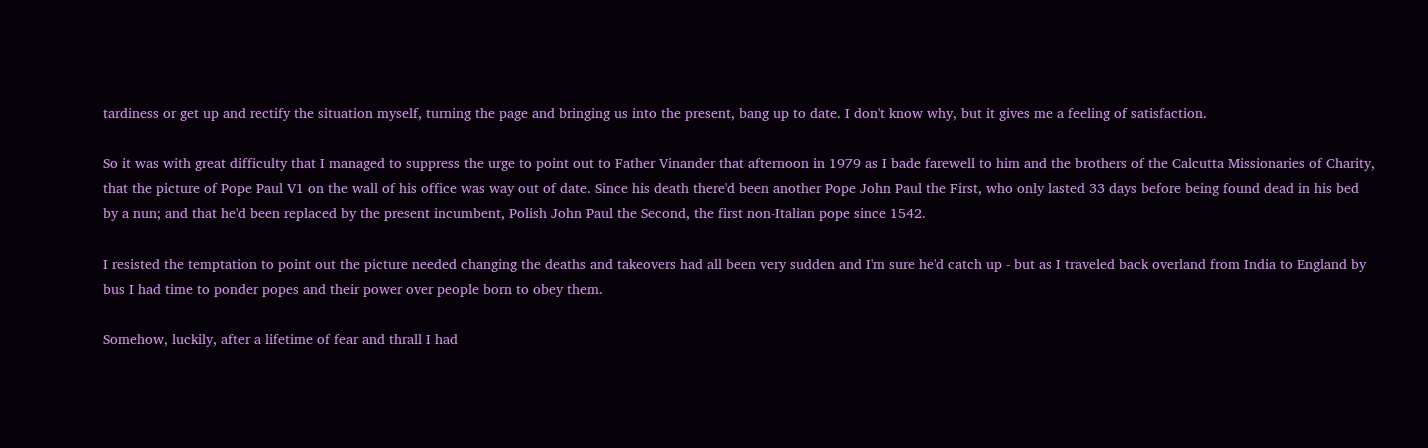tardiness or get up and rectify the situation myself, turning the page and bringing us into the present, bang up to date. I don't know why, but it gives me a feeling of satisfaction.

So it was with great difficulty that I managed to suppress the urge to point out to Father Vinander that afternoon in 1979 as I bade farewell to him and the brothers of the Calcutta Missionaries of Charity, that the picture of Pope Paul V1 on the wall of his office was way out of date. Since his death there'd been another Pope John Paul the First, who only lasted 33 days before being found dead in his bed by a nun; and that he'd been replaced by the present incumbent, Polish John Paul the Second, the first non-Italian pope since 1542.

I resisted the temptation to point out the picture needed changing the deaths and takeovers had all been very sudden and I'm sure he'd catch up - but as I traveled back overland from India to England by bus I had time to ponder popes and their power over people born to obey them.

Somehow, luckily, after a lifetime of fear and thrall I had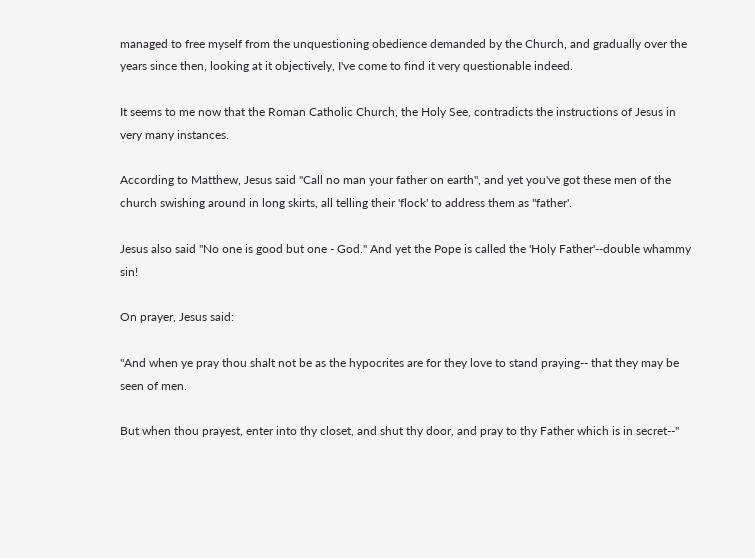managed to free myself from the unquestioning obedience demanded by the Church, and gradually over the years since then, looking at it objectively, I've come to find it very questionable indeed.

It seems to me now that the Roman Catholic Church, the Holy See, contradicts the instructions of Jesus in very many instances.

According to Matthew, Jesus said "Call no man your father on earth", and yet you've got these men of the church swishing around in long skirts, all telling their 'flock' to address them as "father'.

Jesus also said "No one is good but one - God." And yet the Pope is called the 'Holy Father'--double whammy sin!

On prayer, Jesus said:

"And when ye pray thou shalt not be as the hypocrites are for they love to stand praying-- that they may be seen of men.

But when thou prayest, enter into thy closet, and shut thy door, and pray to thy Father which is in secret--"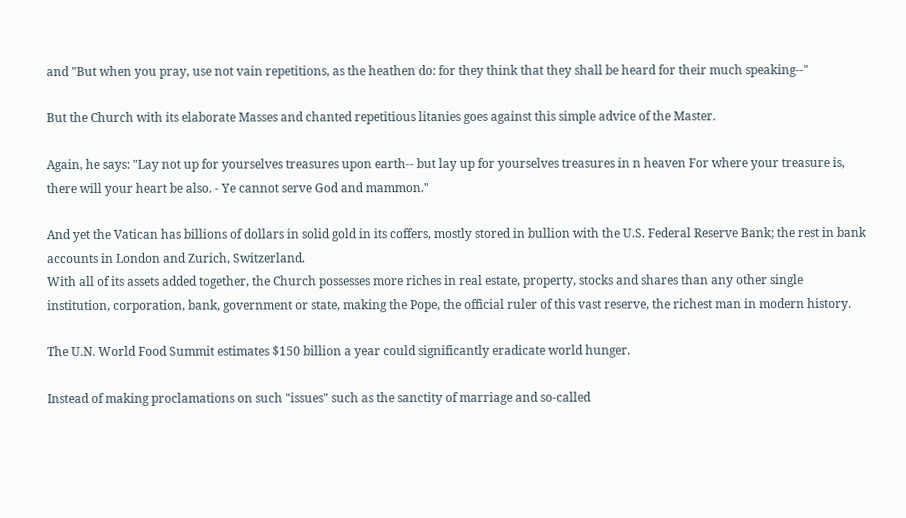and "But when you pray, use not vain repetitions, as the heathen do: for they think that they shall be heard for their much speaking--"

But the Church with its elaborate Masses and chanted repetitious litanies goes against this simple advice of the Master.

Again, he says: "Lay not up for yourselves treasures upon earth-- but lay up for yourselves treasures in n heaven For where your treasure is, there will your heart be also. - Ye cannot serve God and mammon."

And yet the Vatican has billions of dollars in solid gold in its coffers, mostly stored in bullion with the U.S. Federal Reserve Bank; the rest in bank accounts in London and Zurich, Switzerland.
With all of its assets added together, the Church possesses more riches in real estate, property, stocks and shares than any other single institution, corporation, bank, government or state, making the Pope, the official ruler of this vast reserve, the richest man in modern history.

The U.N. World Food Summit estimates $150 billion a year could significantly eradicate world hunger.

Instead of making proclamations on such "issues" such as the sanctity of marriage and so-called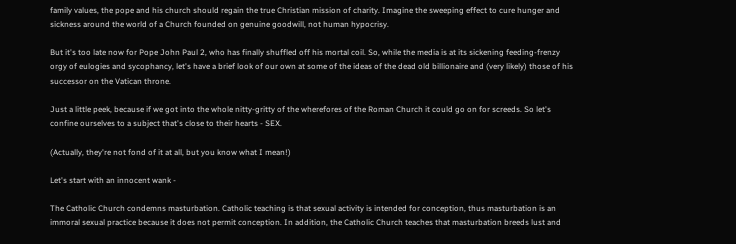family values, the pope and his church should regain the true Christian mission of charity. Imagine the sweeping effect to cure hunger and sickness around the world of a Church founded on genuine goodwill, not human hypocrisy.

But it's too late now for Pope John Paul 2, who has finally shuffled off his mortal coil. So, while the media is at its sickening feeding-frenzy orgy of eulogies and sycophancy, let's have a brief look of our own at some of the ideas of the dead old billionaire and (very likely) those of his successor on the Vatican throne.

Just a little peek, because if we got into the whole nitty-gritty of the wherefores of the Roman Church it could go on for screeds. So let's confine ourselves to a subject that's close to their hearts - SEX.

(Actually, they're not fond of it at all, but you know what I mean!)

Let's start with an innocent wank -

The Catholic Church condemns masturbation. Catholic teaching is that sexual activity is intended for conception, thus masturbation is an immoral sexual practice because it does not permit conception. In addition, the Catholic Church teaches that masturbation breeds lust and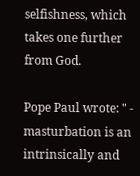selfishness, which takes one further from God.

Pope Paul wrote: " - masturbation is an intrinsically and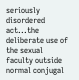seriously disordered act...the deliberate use of the sexual faculty outside normal conjugal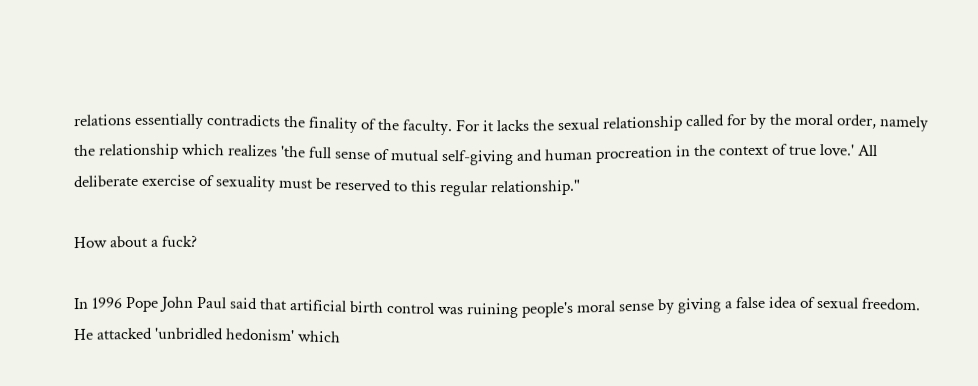relations essentially contradicts the finality of the faculty. For it lacks the sexual relationship called for by the moral order, namely the relationship which realizes 'the full sense of mutual self-giving and human procreation in the context of true love.' All deliberate exercise of sexuality must be reserved to this regular relationship."

How about a fuck?

In 1996 Pope John Paul said that artificial birth control was ruining people's moral sense by giving a false idea of sexual freedom. He attacked 'unbridled hedonism' which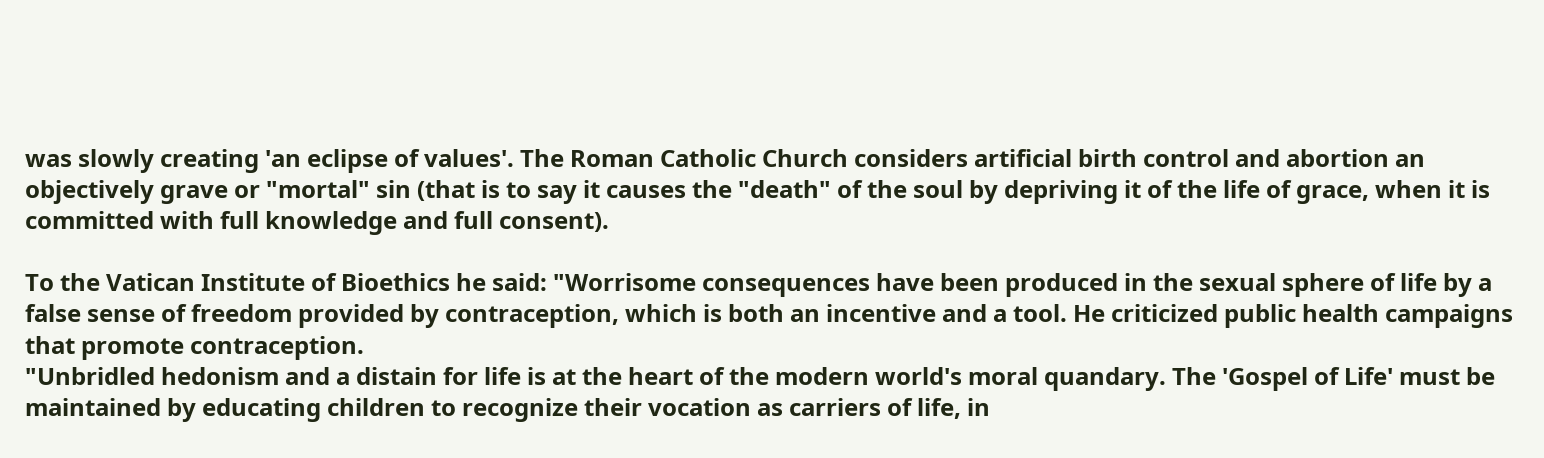was slowly creating 'an eclipse of values'. The Roman Catholic Church considers artificial birth control and abortion an objectively grave or "mortal" sin (that is to say it causes the "death" of the soul by depriving it of the life of grace, when it is committed with full knowledge and full consent).

To the Vatican Institute of Bioethics he said: "Worrisome consequences have been produced in the sexual sphere of life by a false sense of freedom provided by contraception, which is both an incentive and a tool. He criticized public health campaigns that promote contraception.
"Unbridled hedonism and a distain for life is at the heart of the modern world's moral quandary. The 'Gospel of Life' must be maintained by educating children to recognize their vocation as carriers of life, in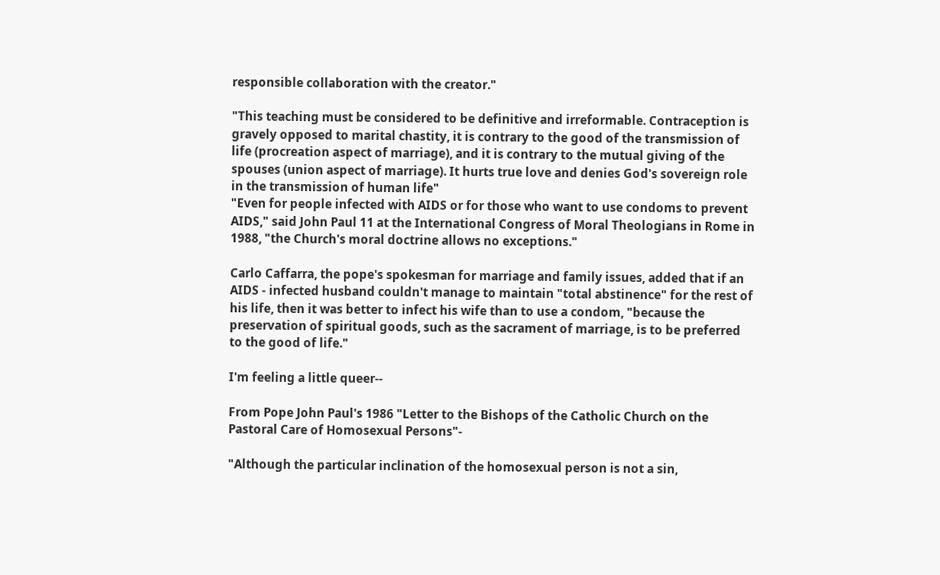responsible collaboration with the creator."

"This teaching must be considered to be definitive and irreformable. Contraception is gravely opposed to marital chastity, it is contrary to the good of the transmission of life (procreation aspect of marriage), and it is contrary to the mutual giving of the spouses (union aspect of marriage). It hurts true love and denies God's sovereign role in the transmission of human life"
"Even for people infected with AIDS or for those who want to use condoms to prevent AIDS," said John Paul 11 at the International Congress of Moral Theologians in Rome in 1988, "the Church's moral doctrine allows no exceptions."

Carlo Caffarra, the pope's spokesman for marriage and family issues, added that if an AIDS - infected husband couldn't manage to maintain "total abstinence" for the rest of his life, then it was better to infect his wife than to use a condom, "because the preservation of spiritual goods, such as the sacrament of marriage, is to be preferred to the good of life."

I'm feeling a little queer--

From Pope John Paul's 1986 "Letter to the Bishops of the Catholic Church on the Pastoral Care of Homosexual Persons"-

"Although the particular inclination of the homosexual person is not a sin,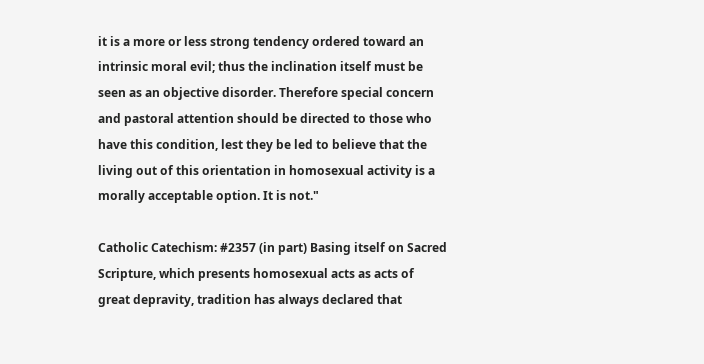it is a more or less strong tendency ordered toward an intrinsic moral evil; thus the inclination itself must be seen as an objective disorder. Therefore special concern and pastoral attention should be directed to those who have this condition, lest they be led to believe that the living out of this orientation in homosexual activity is a morally acceptable option. It is not."

Catholic Catechism: #2357 (in part) Basing itself on Sacred Scripture, which presents homosexual acts as acts of great depravity, tradition has always declared that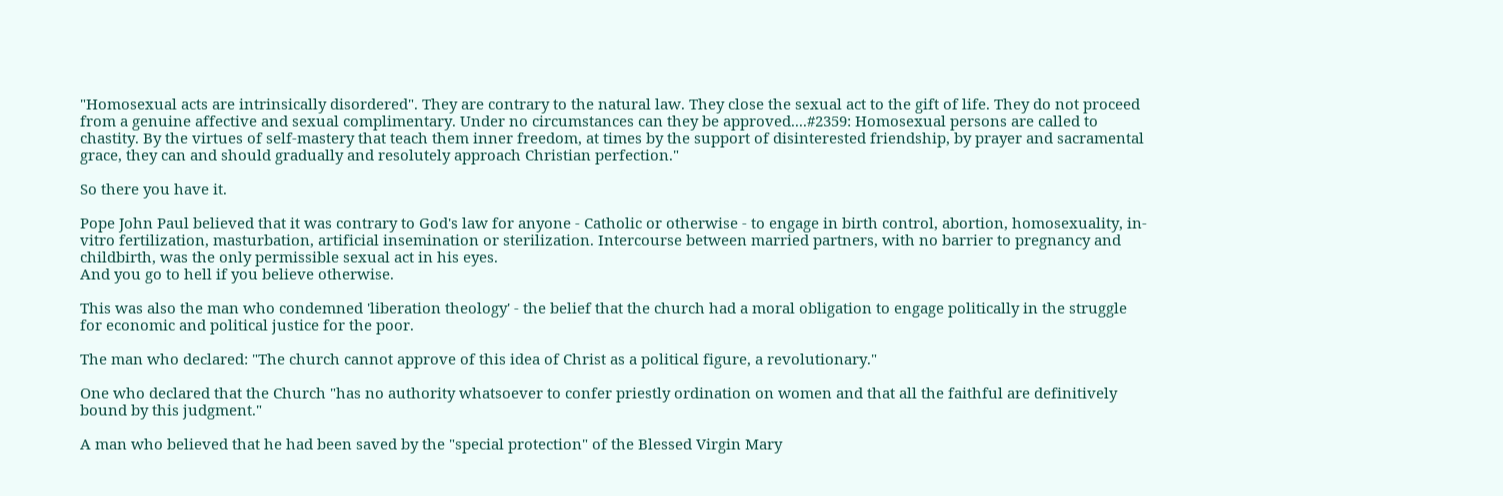"Homosexual acts are intrinsically disordered". They are contrary to the natural law. They close the sexual act to the gift of life. They do not proceed from a genuine affective and sexual complimentary. Under no circumstances can they be approved....#2359: Homosexual persons are called to chastity. By the virtues of self-mastery that teach them inner freedom, at times by the support of disinterested friendship, by prayer and sacramental grace, they can and should gradually and resolutely approach Christian perfection."

So there you have it.

Pope John Paul believed that it was contrary to God's law for anyone - Catholic or otherwise - to engage in birth control, abortion, homosexuality, in-vitro fertilization, masturbation, artificial insemination or sterilization. Intercourse between married partners, with no barrier to pregnancy and childbirth, was the only permissible sexual act in his eyes.
And you go to hell if you believe otherwise.

This was also the man who condemned 'liberation theology' - the belief that the church had a moral obligation to engage politically in the struggle for economic and political justice for the poor.

The man who declared: "The church cannot approve of this idea of Christ as a political figure, a revolutionary."

One who declared that the Church "has no authority whatsoever to confer priestly ordination on women and that all the faithful are definitively bound by this judgment."

A man who believed that he had been saved by the "special protection" of the Blessed Virgin Mary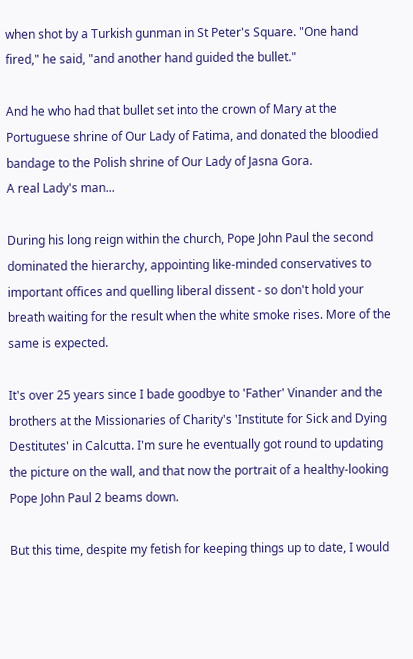when shot by a Turkish gunman in St Peter's Square. "One hand fired," he said, "and another hand guided the bullet."

And he who had that bullet set into the crown of Mary at the Portuguese shrine of Our Lady of Fatima, and donated the bloodied bandage to the Polish shrine of Our Lady of Jasna Gora.
A real Lady's man...

During his long reign within the church, Pope John Paul the second dominated the hierarchy, appointing like-minded conservatives to important offices and quelling liberal dissent - so don't hold your breath waiting for the result when the white smoke rises. More of the same is expected.

It's over 25 years since I bade goodbye to 'Father' Vinander and the brothers at the Missionaries of Charity's 'Institute for Sick and Dying Destitutes' in Calcutta. I'm sure he eventually got round to updating the picture on the wall, and that now the portrait of a healthy-looking Pope John Paul 2 beams down.

But this time, despite my fetish for keeping things up to date, I would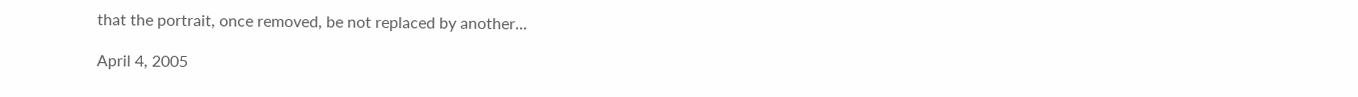that the portrait, once removed, be not replaced by another...

April 4, 2005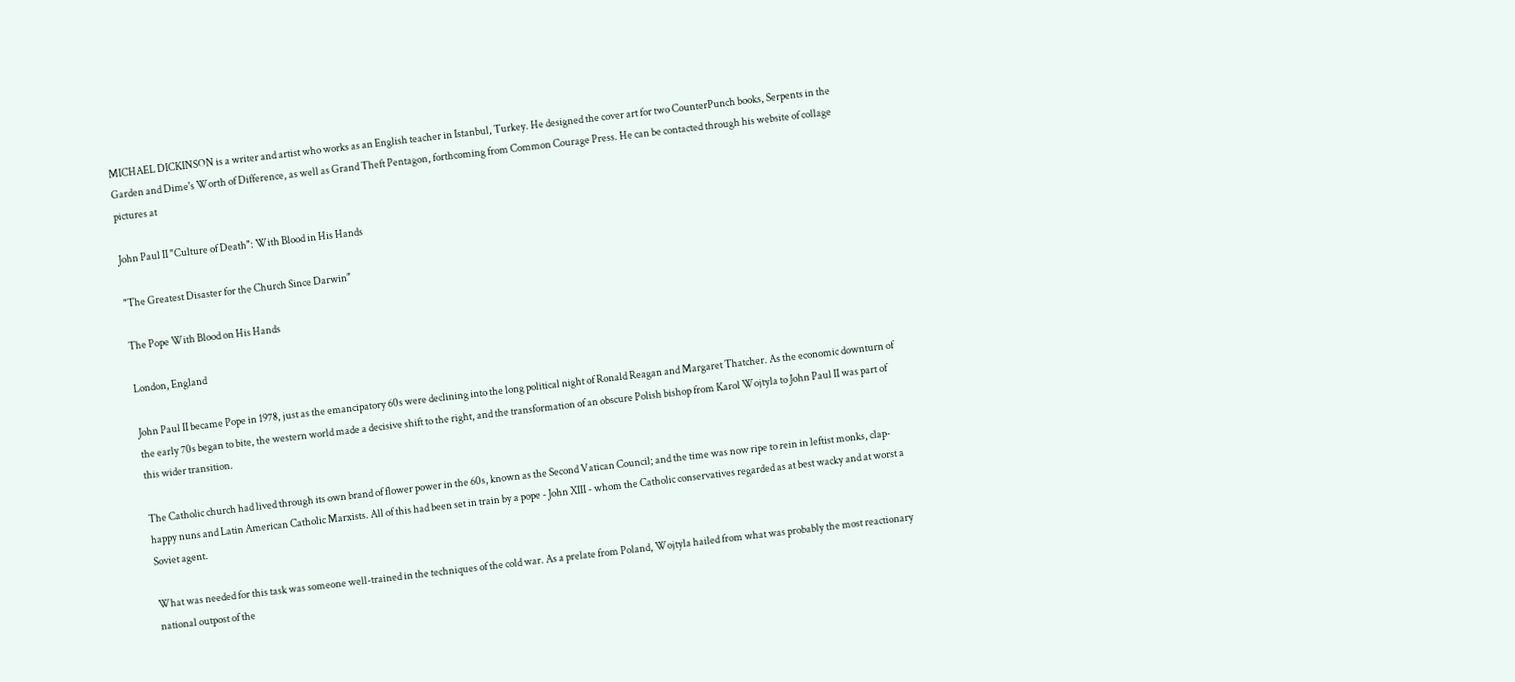MICHAEL DICKINSON is a writer and artist who works as an English teacher in Istanbul, Turkey. He designed the cover art for two CounterPunch books, Serpents in the Garden and Dime's Worth of Difference, as well as Grand Theft Pentagon, forthcoming from Common Courage Press. He can be contacted through his website of collage pictures at

John Paul II "Culture of Death": With Blood in His Hands

"The Greatest Disaster for the Church Since Darwin"

The Pope With Blood on His Hands

London, England

John Paul II became Pope in 1978, just as the emancipatory 60s were declining into the long political night of Ronald Reagan and Margaret Thatcher. As the economic downturn of the early 70s began to bite, the western world made a decisive shift to the right, and the transformation of an obscure Polish bishop from Karol Wojtyla to John Paul II was part of this wider transition.

The Catholic church had lived through its own brand of flower power in the 60s, known as the Second Vatican Council; and the time was now ripe to rein in leftist monks, clap-happy nuns and Latin American Catholic Marxists. All of this had been set in train by a pope - John XIII - whom the Catholic conservatives regarded as at best wacky and at worst a Soviet agent.

What was needed for this task was someone well-trained in the techniques of the cold war. As a prelate from Poland, Wojtyla hailed from what was probably the most reactionary national outpost of the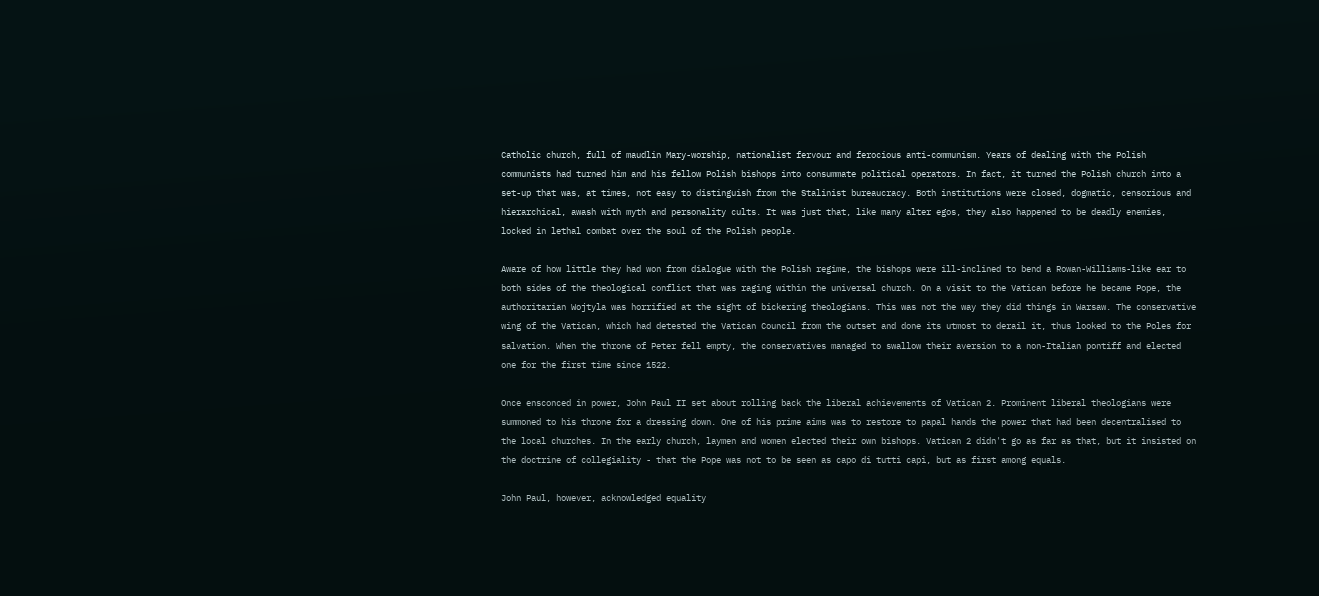Catholic church, full of maudlin Mary-worship, nationalist fervour and ferocious anti-communism. Years of dealing with the Polish communists had turned him and his fellow Polish bishops into consummate political operators. In fact, it turned the Polish church into a set-up that was, at times, not easy to distinguish from the Stalinist bureaucracy. Both institutions were closed, dogmatic, censorious and hierarchical, awash with myth and personality cults. It was just that, like many alter egos, they also happened to be deadly enemies, locked in lethal combat over the soul of the Polish people.

Aware of how little they had won from dialogue with the Polish regime, the bishops were ill-inclined to bend a Rowan-Williams-like ear to both sides of the theological conflict that was raging within the universal church. On a visit to the Vatican before he became Pope, the authoritarian Wojtyla was horrified at the sight of bickering theologians. This was not the way they did things in Warsaw. The conservative wing of the Vatican, which had detested the Vatican Council from the outset and done its utmost to derail it, thus looked to the Poles for salvation. When the throne of Peter fell empty, the conservatives managed to swallow their aversion to a non-Italian pontiff and elected one for the first time since 1522.

Once ensconced in power, John Paul II set about rolling back the liberal achievements of Vatican 2. Prominent liberal theologians were summoned to his throne for a dressing down. One of his prime aims was to restore to papal hands the power that had been decentralised to the local churches. In the early church, laymen and women elected their own bishops. Vatican 2 didn't go as far as that, but it insisted on the doctrine of collegiality - that the Pope was not to be seen as capo di tutti capi, but as first among equals.

John Paul, however, acknowledged equality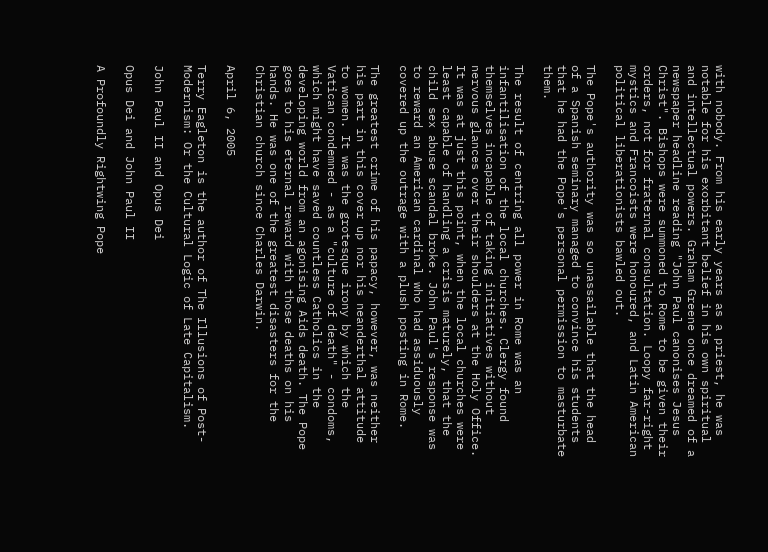with nobody. From his early years as a priest, he was notable for his exorbitant belief in his own spiritual and intellectual powers. Graham Greene once dreamed of a newspaper headline reading "John Paul canonises Jesus Christ". Bishops were summoned to Rome to be given their orders, not for fraternal consultation. Loopy far-right mystics and Francoists were honoured, and Latin American political liberationists bawled out.

The Pope's authority was so unassailable that the head of a Spanish seminary managed to convince his students that he had the Pope's personal permission to masturbate them.

The result of centring all power in Rome was an infantilisation of the local churches. Clergy found themselves incapable of taking initiatives without nervous glances over their shoulders at the Holy Office. It was at just this point, when the local churches were least capable of handling a crisis maturely, that the child sex abuse scandal broke. John Paul's response was to reward an American cardinal who had assiduously covered up the outrage with a plush posting in Rome.

The greatest crime of his papacy, however, was neither his part in this cover up nor his neanderthal attitude to women. It was the grotesque irony by which the Vatican condemned - as a "culture of death" - condoms, which might have saved countless Catholics in the developing world from an agonising Aids death. The Pope goes to his eternal reward with those deaths on his hands. He was one of the greatest disasters for the Christian church since Charles Darwin.

April 6, 2005

Terry Eagleton is the author of The Illusions of Post-Modernism: Or the Cultural Logic of Late Capitalism.

John Paul II and Opus Dei

Opus Dei and John Paul II

A Profoundly Rightwing Pope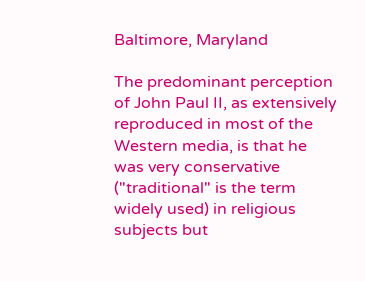Baltimore, Maryland

The predominant perception of John Paul II, as extensively reproduced in most of the Western media, is that he was very conservative ("traditional" is the term widely used) in religious subjects but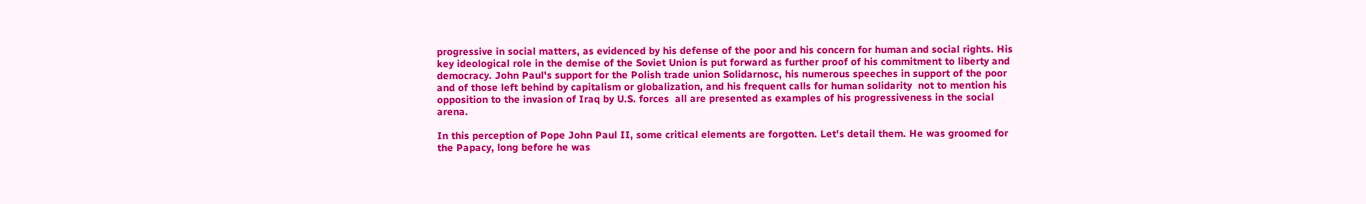progressive in social matters, as evidenced by his defense of the poor and his concern for human and social rights. His key ideological role in the demise of the Soviet Union is put forward as further proof of his commitment to liberty and democracy. John Paul's support for the Polish trade union Solidarnosc, his numerous speeches in support of the poor and of those left behind by capitalism or globalization, and his frequent calls for human solidarity  not to mention his opposition to the invasion of Iraq by U.S. forces  all are presented as examples of his progressiveness in the social arena.

In this perception of Pope John Paul II, some critical elements are forgotten. Let's detail them. He was groomed for the Papacy, long before he was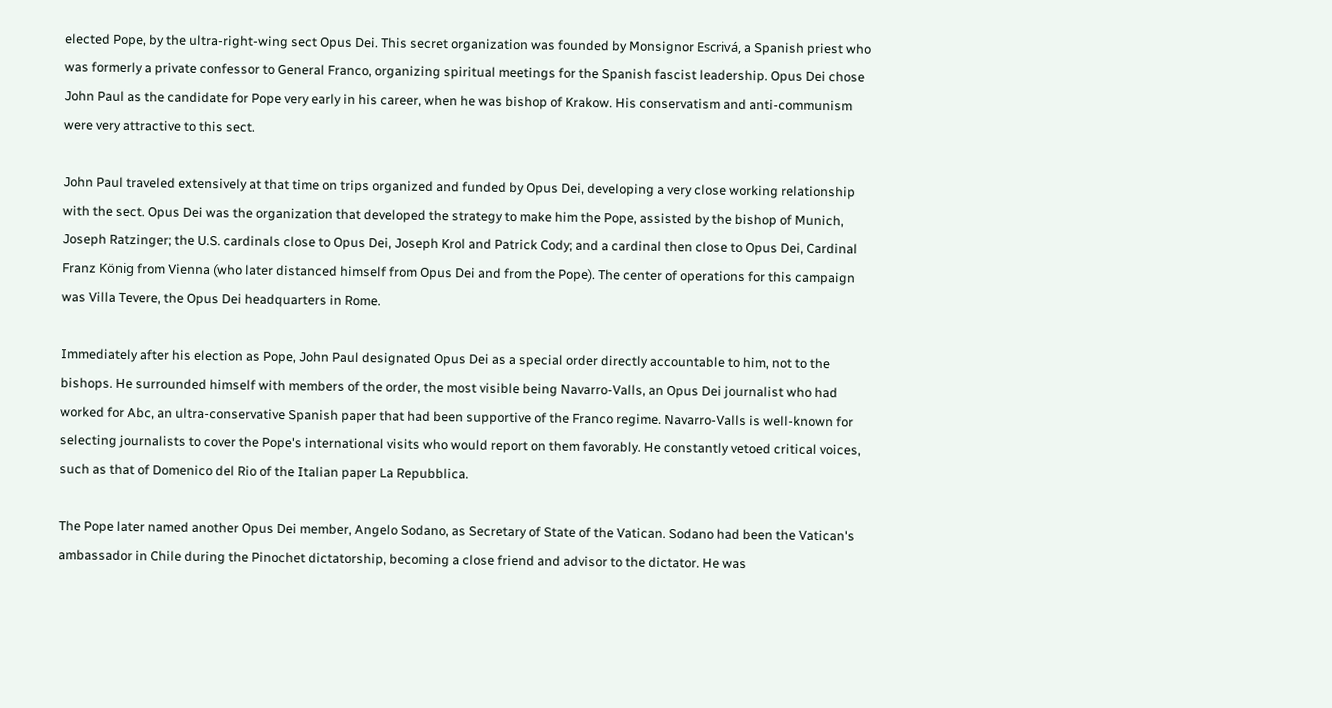elected Pope, by the ultra-right-wing sect Opus Dei. This secret organization was founded by Monsignor Escrivá, a Spanish priest who was formerly a private confessor to General Franco, organizing spiritual meetings for the Spanish fascist leadership. Opus Dei chose John Paul as the candidate for Pope very early in his career, when he was bishop of Krakow. His conservatism and anti-communism were very attractive to this sect.

John Paul traveled extensively at that time on trips organized and funded by Opus Dei, developing a very close working relationship with the sect. Opus Dei was the organization that developed the strategy to make him the Pope, assisted by the bishop of Munich, Joseph Ratzinger; the U.S. cardinals close to Opus Dei, Joseph Krol and Patrick Cody; and a cardinal then close to Opus Dei, Cardinal Franz König from Vienna (who later distanced himself from Opus Dei and from the Pope). The center of operations for this campaign was Villa Tevere, the Opus Dei headquarters in Rome.

Immediately after his election as Pope, John Paul designated Opus Dei as a special order directly accountable to him, not to the bishops. He surrounded himself with members of the order, the most visible being Navarro-Valls, an Opus Dei journalist who had worked for Abc, an ultra-conservative Spanish paper that had been supportive of the Franco regime. Navarro-Valls is well-known for selecting journalists to cover the Pope's international visits who would report on them favorably. He constantly vetoed critical voices, such as that of Domenico del Rio of the Italian paper La Repubblica.

The Pope later named another Opus Dei member, Angelo Sodano, as Secretary of State of the Vatican. Sodano had been the Vatican's ambassador in Chile during the Pinochet dictatorship, becoming a close friend and advisor to the dictator. He was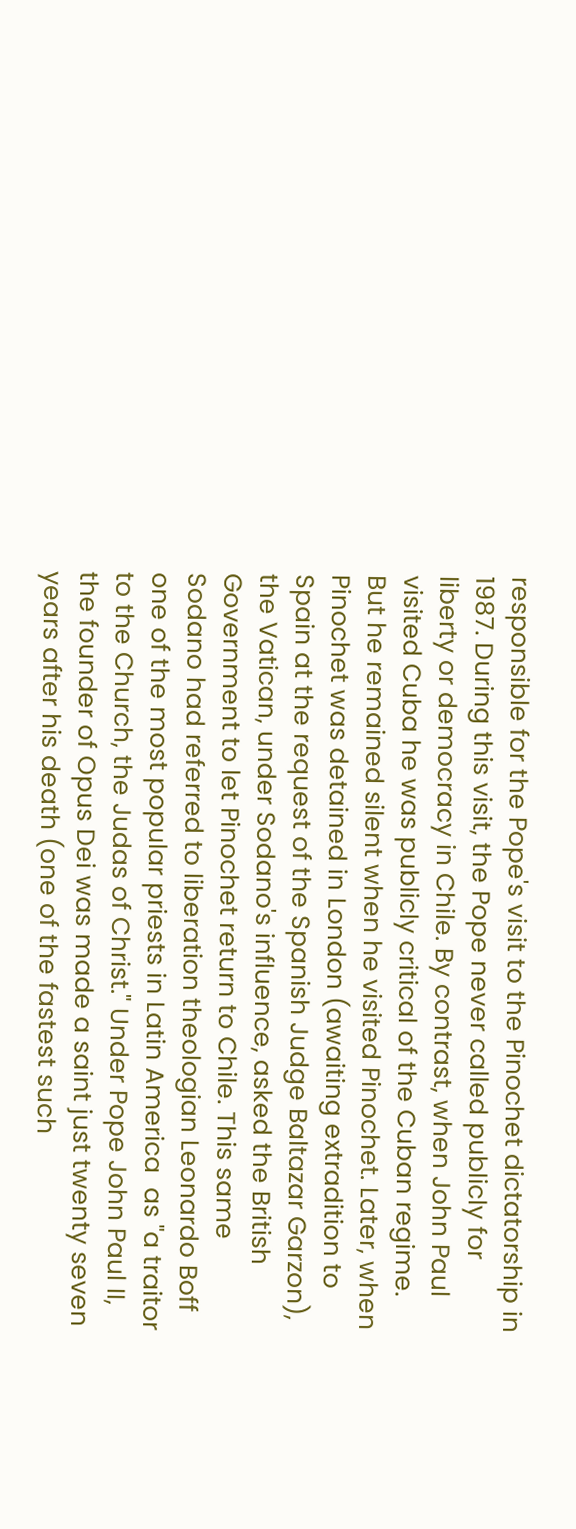responsible for the Pope's visit to the Pinochet dictatorship in 1987. During this visit, the Pope never called publicly for liberty or democracy in Chile. By contrast, when John Paul visited Cuba he was publicly critical of the Cuban regime. But he remained silent when he visited Pinochet. Later, when Pinochet was detained in London (awaiting extradition to Spain at the request of the Spanish Judge Baltazar Garzon), the Vatican, under Sodano's influence, asked the British Government to let Pinochet return to Chile. This same Sodano had referred to liberation theologian Leonardo Boff  one of the most popular priests in Latin America  as "a traitor to the Church, the Judas of Christ." Under Pope John Paul II, the founder of Opus Dei was made a saint just twenty seven years after his death (one of the fastest such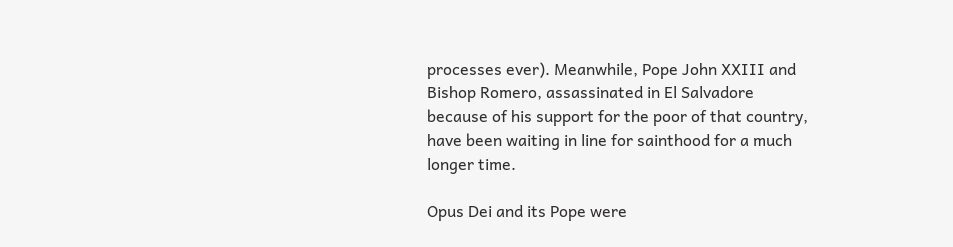processes ever). Meanwhile, Pope John XXIII and Bishop Romero, assassinated in El Salvadore because of his support for the poor of that country, have been waiting in line for sainthood for a much longer time.

Opus Dei and its Pope were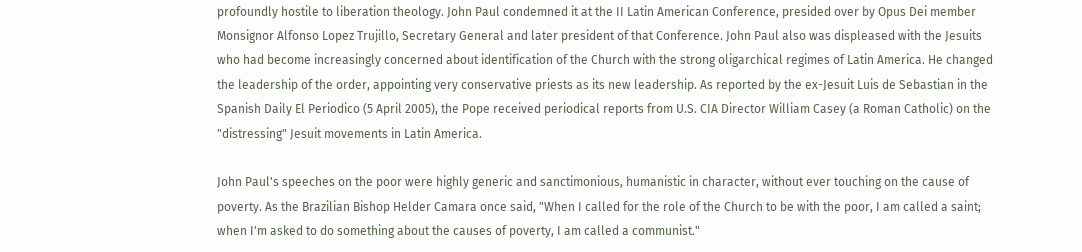profoundly hostile to liberation theology. John Paul condemned it at the II Latin American Conference, presided over by Opus Dei member Monsignor Alfonso Lopez Trujillo, Secretary General and later president of that Conference. John Paul also was displeased with the Jesuits who had become increasingly concerned about identification of the Church with the strong oligarchical regimes of Latin America. He changed the leadership of the order, appointing very conservative priests as its new leadership. As reported by the ex-Jesuit Luis de Sebastian in the Spanish Daily El Periodico (5 April 2005), the Pope received periodical reports from U.S. CIA Director William Casey (a Roman Catholic) on the "distressing" Jesuit movements in Latin America.

John Paul's speeches on the poor were highly generic and sanctimonious, humanistic in character, without ever touching on the cause of poverty. As the Brazilian Bishop Helder Camara once said, "When I called for the role of the Church to be with the poor, I am called a saint; when I'm asked to do something about the causes of poverty, I am called a communist."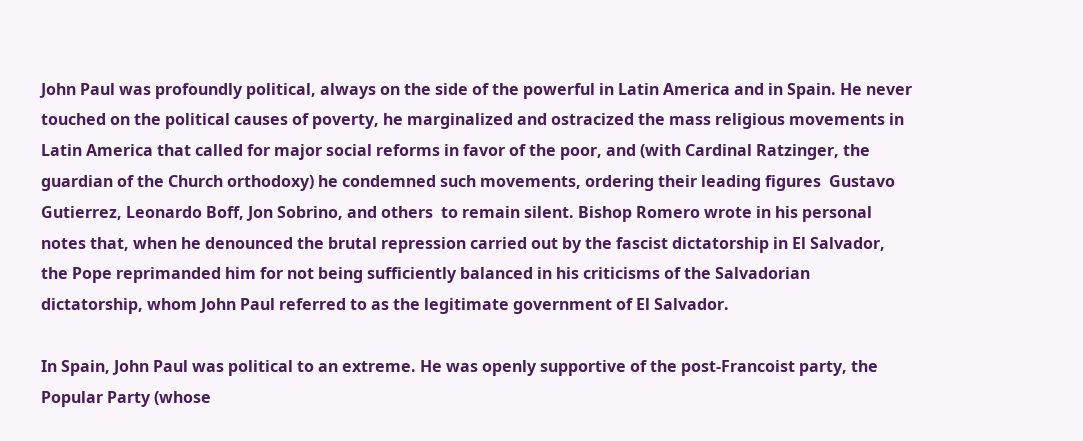John Paul was profoundly political, always on the side of the powerful in Latin America and in Spain. He never touched on the political causes of poverty, he marginalized and ostracized the mass religious movements in Latin America that called for major social reforms in favor of the poor, and (with Cardinal Ratzinger, the guardian of the Church orthodoxy) he condemned such movements, ordering their leading figures  Gustavo Gutierrez, Leonardo Boff, Jon Sobrino, and others  to remain silent. Bishop Romero wrote in his personal notes that, when he denounced the brutal repression carried out by the fascist dictatorship in El Salvador, the Pope reprimanded him for not being sufficiently balanced in his criticisms of the Salvadorian dictatorship, whom John Paul referred to as the legitimate government of El Salvador.

In Spain, John Paul was political to an extreme. He was openly supportive of the post-Francoist party, the Popular Party (whose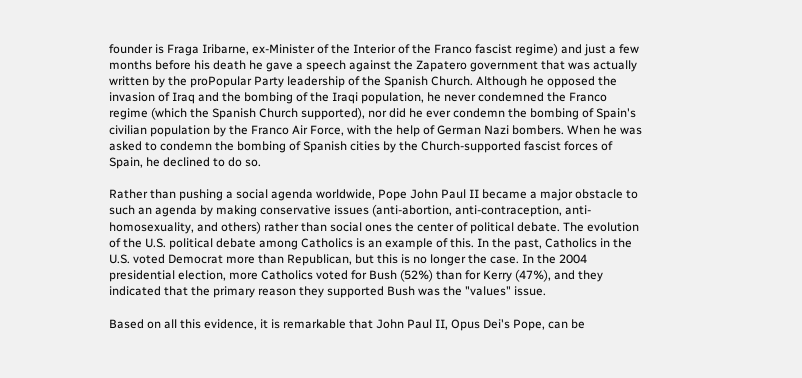founder is Fraga Iribarne, ex-Minister of the Interior of the Franco fascist regime) and just a few months before his death he gave a speech against the Zapatero government that was actually written by the proPopular Party leadership of the Spanish Church. Although he opposed the invasion of Iraq and the bombing of the Iraqi population, he never condemned the Franco regime (which the Spanish Church supported), nor did he ever condemn the bombing of Spain's civilian population by the Franco Air Force, with the help of German Nazi bombers. When he was asked to condemn the bombing of Spanish cities by the Church-supported fascist forces of Spain, he declined to do so.

Rather than pushing a social agenda worldwide, Pope John Paul II became a major obstacle to such an agenda by making conservative issues (anti-abortion, anti-contraception, anti-homosexuality, and others) rather than social ones the center of political debate. The evolution of the U.S. political debate among Catholics is an example of this. In the past, Catholics in the U.S. voted Democrat more than Republican, but this is no longer the case. In the 2004 presidential election, more Catholics voted for Bush (52%) than for Kerry (47%), and they indicated that the primary reason they supported Bush was the "values" issue.

Based on all this evidence, it is remarkable that John Paul II, Opus Dei's Pope, can be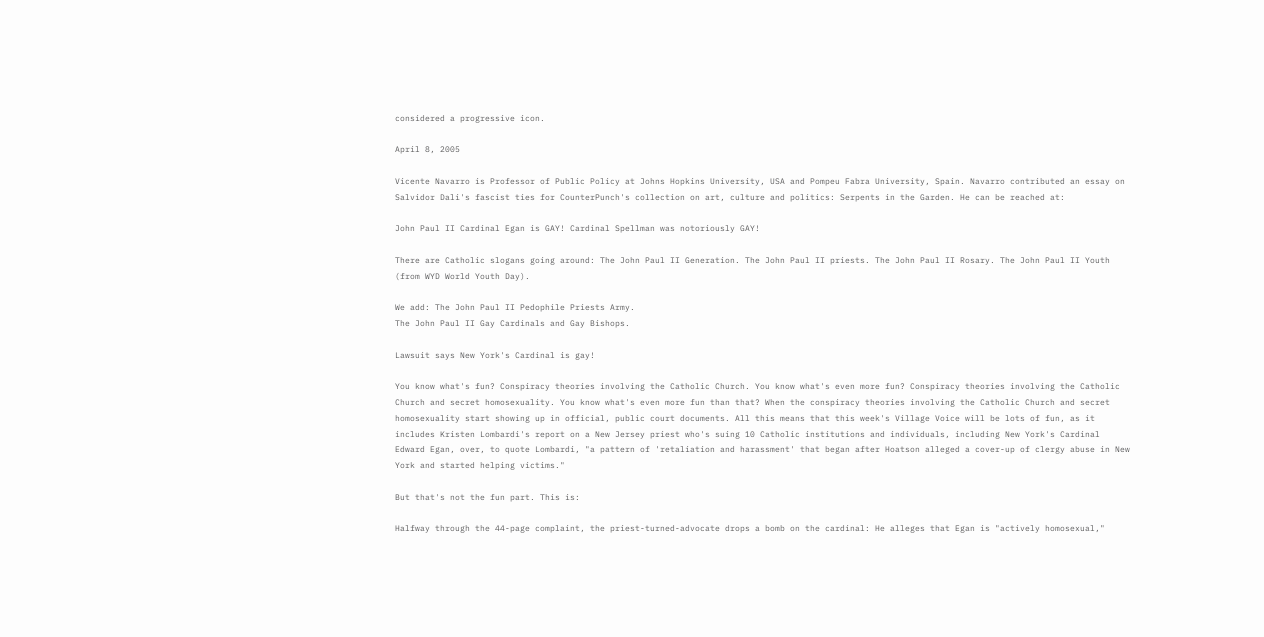considered a progressive icon.

April 8, 2005

Vicente Navarro is Professor of Public Policy at Johns Hopkins University, USA and Pompeu Fabra University, Spain. Navarro contributed an essay on Salvidor Dali's fascist ties for CounterPunch's collection on art, culture and politics: Serpents in the Garden. He can be reached at:

John Paul II Cardinal Egan is GAY! Cardinal Spellman was notoriously GAY!

There are Catholic slogans going around: The John Paul II Generation. The John Paul II priests. The John Paul II Rosary. The John Paul II Youth (from WYD World Youth Day).

We add: The John Paul II Pedophile Priests Army.
The John Paul II Gay Cardinals and Gay Bishops.

Lawsuit says New York's Cardinal is gay!

You know what's fun? Conspiracy theories involving the Catholic Church. You know what's even more fun? Conspiracy theories involving the Catholic Church and secret homosexuality. You know what's even more fun than that? When the conspiracy theories involving the Catholic Church and secret homosexuality start showing up in official, public court documents. All this means that this week's Village Voice will be lots of fun, as it includes Kristen Lombardi's report on a New Jersey priest who's suing 10 Catholic institutions and individuals, including New York's Cardinal Edward Egan, over, to quote Lombardi, "a pattern of 'retaliation and harassment' that began after Hoatson alleged a cover-up of clergy abuse in New York and started helping victims."

But that's not the fun part. This is:

Halfway through the 44-page complaint, the priest-turned-advocate drops a bomb on the cardinal: He alleges that Egan is "actively homosexual,"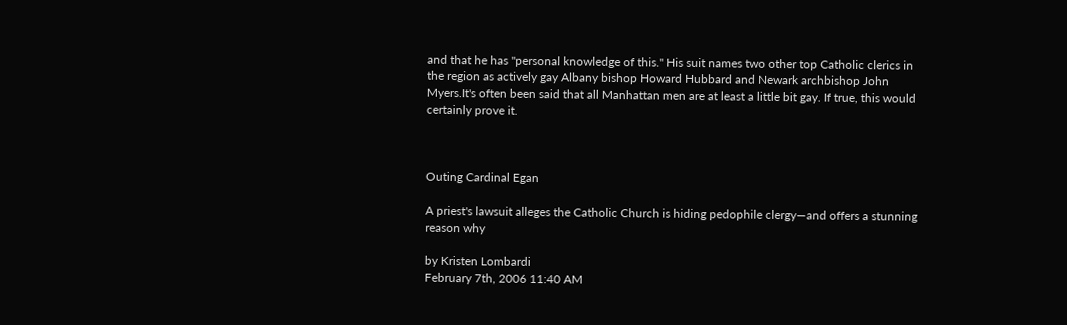and that he has "personal knowledge of this." His suit names two other top Catholic clerics in the region as actively gay Albany bishop Howard Hubbard and Newark archbishop John Myers.It's often been said that all Manhattan men are at least a little bit gay. If true, this would certainly prove it.



Outing Cardinal Egan

A priest's lawsuit alleges the Catholic Church is hiding pedophile clergy—and offers a stunning reason why

by Kristen Lombardi
February 7th, 2006 11:40 AM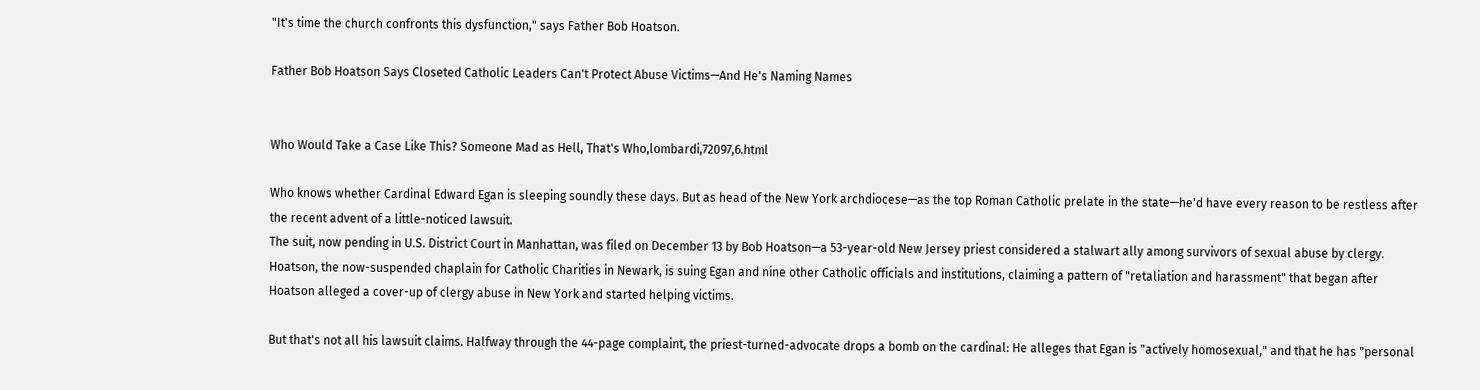"It's time the church confronts this dysfunction," says Father Bob Hoatson.

Father Bob Hoatson Says Closeted Catholic Leaders Can't Protect Abuse Victims—And He's Naming Names


Who Would Take a Case Like This? Someone Mad as Hell, That's Who,lombardi,72097,6.html

Who knows whether Cardinal Edward Egan is sleeping soundly these days. But as head of the New York archdiocese—as the top Roman Catholic prelate in the state—he'd have every reason to be restless after the recent advent of a little-noticed lawsuit.
The suit, now pending in U.S. District Court in Manhattan, was filed on December 13 by Bob Hoatson—a 53-year-old New Jersey priest considered a stalwart ally among survivors of sexual abuse by clergy. Hoatson, the now-suspended chaplain for Catholic Charities in Newark, is suing Egan and nine other Catholic officials and institutions, claiming a pattern of "retaliation and harassment" that began after Hoatson alleged a cover-up of clergy abuse in New York and started helping victims.

But that's not all his lawsuit claims. Halfway through the 44-page complaint, the priest-turned-advocate drops a bomb on the cardinal: He alleges that Egan is "actively homosexual," and that he has "personal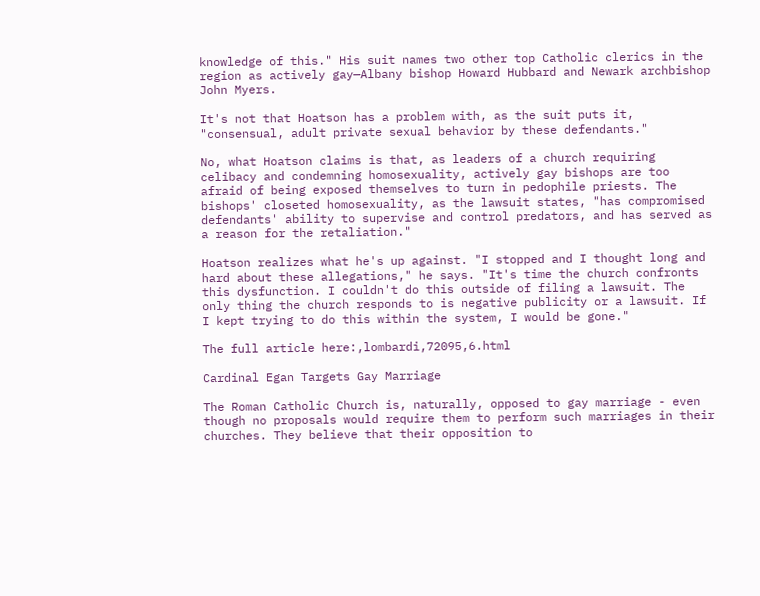knowledge of this." His suit names two other top Catholic clerics in the region as actively gay—Albany bishop Howard Hubbard and Newark archbishop John Myers.

It's not that Hoatson has a problem with, as the suit puts it, "consensual, adult private sexual behavior by these defendants."

No, what Hoatson claims is that, as leaders of a church requiring celibacy and condemning homosexuality, actively gay bishops are too afraid of being exposed themselves to turn in pedophile priests. The bishops' closeted homosexuality, as the lawsuit states, "has compromised defendants' ability to supervise and control predators, and has served as a reason for the retaliation."

Hoatson realizes what he's up against. "I stopped and I thought long and hard about these allegations," he says. "It's time the church confronts this dysfunction. I couldn't do this outside of filing a lawsuit. The only thing the church responds to is negative publicity or a lawsuit. If I kept trying to do this within the system, I would be gone."

The full article here:,lombardi,72095,6.html

Cardinal Egan Targets Gay Marriage

The Roman Catholic Church is, naturally, opposed to gay marriage - even though no proposals would require them to perform such marriages in their churches. They believe that their opposition to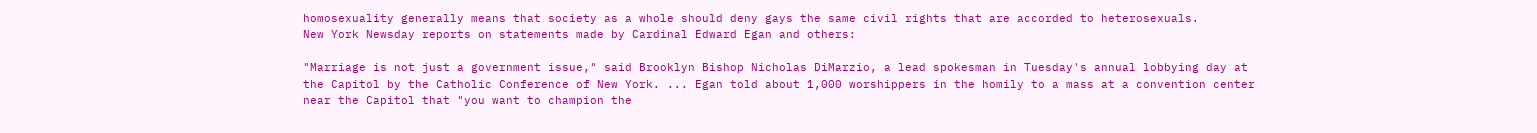homosexuality generally means that society as a whole should deny gays the same civil rights that are accorded to heterosexuals.
New York Newsday reports on statements made by Cardinal Edward Egan and others:

"Marriage is not just a government issue," said Brooklyn Bishop Nicholas DiMarzio, a lead spokesman in Tuesday's annual lobbying day at the Capitol by the Catholic Conference of New York. ... Egan told about 1,000 worshippers in the homily to a mass at a convention center near the Capitol that "you want to champion the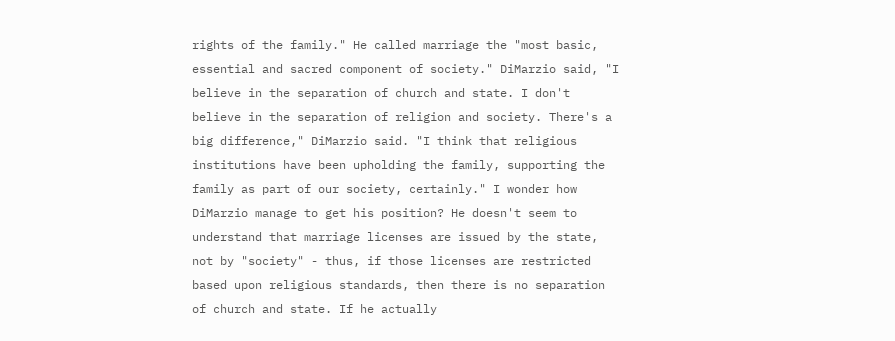rights of the family." He called marriage the "most basic, essential and sacred component of society." DiMarzio said, "I believe in the separation of church and state. I don't believe in the separation of religion and society. There's a big difference," DiMarzio said. "I think that religious institutions have been upholding the family, supporting the family as part of our society, certainly." I wonder how DiMarzio manage to get his position? He doesn't seem to understand that marriage licenses are issued by the state, not by "society" - thus, if those licenses are restricted based upon religious standards, then there is no separation of church and state. If he actually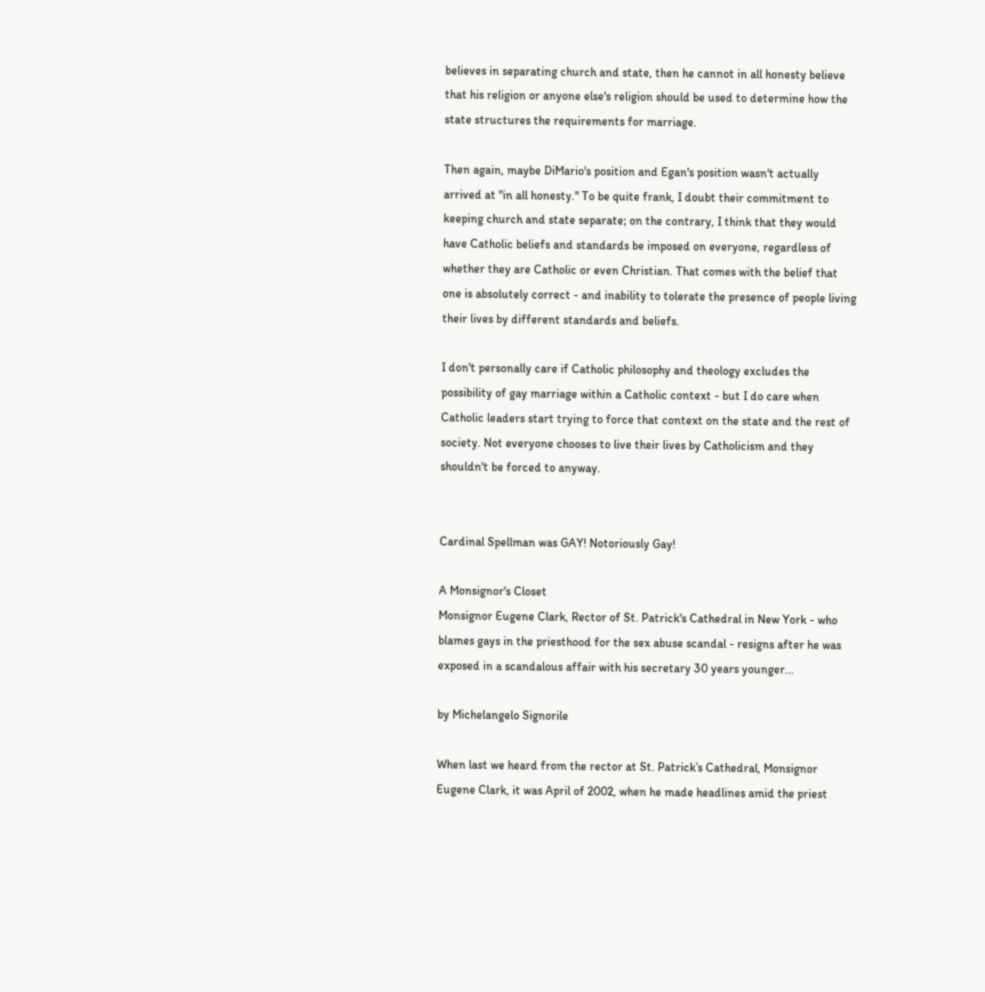believes in separating church and state, then he cannot in all honesty believe that his religion or anyone else's religion should be used to determine how the state structures the requirements for marriage.

Then again, maybe DiMario's position and Egan's position wasn't actually arrived at "in all honesty." To be quite frank, I doubt their commitment to keeping church and state separate; on the contrary, I think that they would have Catholic beliefs and standards be imposed on everyone, regardless of whether they are Catholic or even Christian. That comes with the belief that one is absolutely correct - and inability to tolerate the presence of people living their lives by different standards and beliefs.

I don't personally care if Catholic philosophy and theology excludes the possibility of gay marriage within a Catholic context - but I do care when Catholic leaders start trying to force that context on the state and the rest of society. Not everyone chooses to live their lives by Catholicism and they shouldn't be forced to anyway.


Cardinal Spellman was GAY! Notoriously Gay!

A Monsignor's Closet
Monsignor Eugene Clark, Rector of St. Patrick's Cathedral in New York - who blames gays in the priesthood for the sex abuse scandal - resigns after he was exposed in a scandalous affair with his secretary 30 years younger...

by Michelangelo Signorile

When last we heard from the rector at St. Patrick’s Cathedral, Monsignor Eugene Clark, it was April of 2002, when he made headlines amid the priest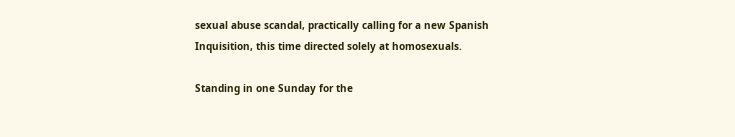sexual abuse scandal, practically calling for a new Spanish Inquisition, this time directed solely at homosexuals.

Standing in one Sunday for the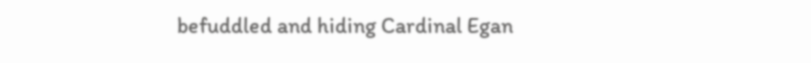befuddled and hiding Cardinal Egan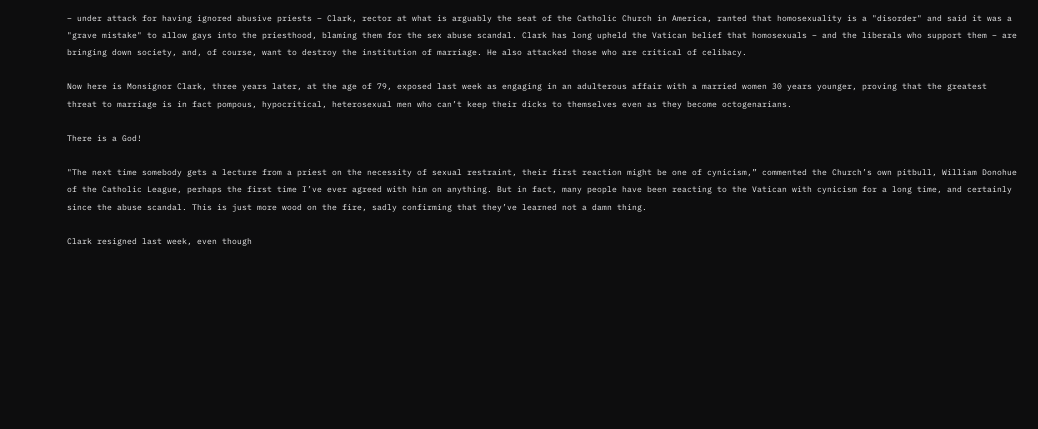– under attack for having ignored abusive priests – Clark, rector at what is arguably the seat of the Catholic Church in America, ranted that homosexuality is a "disorder" and said it was a "grave mistake" to allow gays into the priesthood, blaming them for the sex abuse scandal. Clark has long upheld the Vatican belief that homosexuals – and the liberals who support them – are bringing down society, and, of course, want to destroy the institution of marriage. He also attacked those who are critical of celibacy.

Now here is Monsignor Clark, three years later, at the age of 79, exposed last week as engaging in an adulterous affair with a married women 30 years younger, proving that the greatest threat to marriage is in fact pompous, hypocritical, heterosexual men who can’t keep their dicks to themselves even as they become octogenarians.

There is a God!

"The next time somebody gets a lecture from a priest on the necessity of sexual restraint, their first reaction might be one of cynicism,” commented the Church’s own pitbull, William Donohue of the Catholic League, perhaps the first time I’ve ever agreed with him on anything. But in fact, many people have been reacting to the Vatican with cynicism for a long time, and certainly since the abuse scandal. This is just more wood on the fire, sadly confirming that they’ve learned not a damn thing.

Clark resigned last week, even though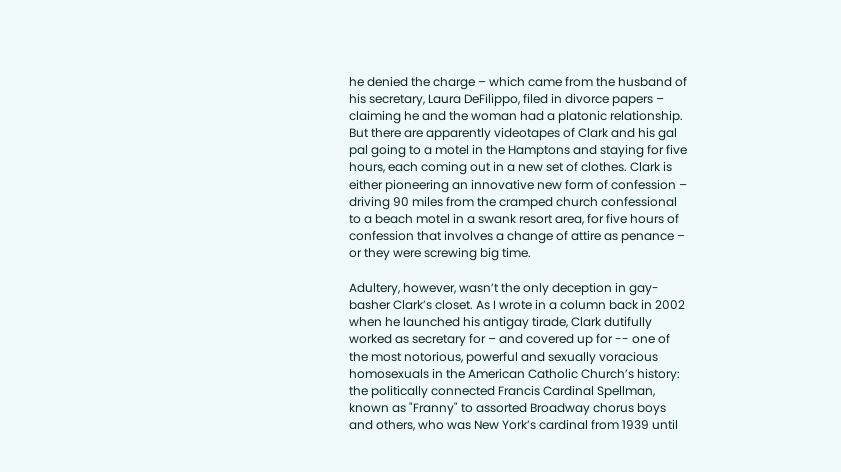he denied the charge – which came from the husband of his secretary, Laura DeFilippo, filed in divorce papers – claiming he and the woman had a platonic relationship. But there are apparently videotapes of Clark and his gal pal going to a motel in the Hamptons and staying for five hours, each coming out in a new set of clothes. Clark is either pioneering an innovative new form of confession – driving 90 miles from the cramped church confessional to a beach motel in a swank resort area, for five hours of confession that involves a change of attire as penance – or they were screwing big time.

Adultery, however, wasn’t the only deception in gay-basher Clark’s closet. As I wrote in a column back in 2002 when he launched his antigay tirade, Clark dutifully worked as secretary for – and covered up for -- one of the most notorious, powerful and sexually voracious homosexuals in the American Catholic Church’s history: the politically connected Francis Cardinal Spellman, known as "Franny" to assorted Broadway chorus boys and others, who was New York’s cardinal from 1939 until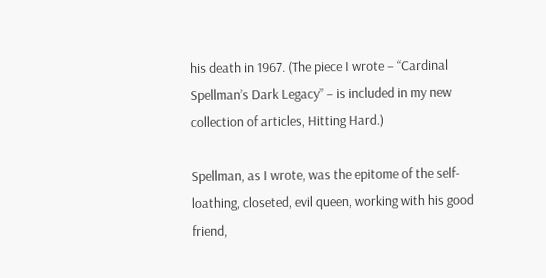his death in 1967. (The piece I wrote – “Cardinal Spellman’s Dark Legacy” – is included in my new collection of articles, Hitting Hard.)

Spellman, as I wrote, was the epitome of the self-loathing, closeted, evil queen, working with his good friend,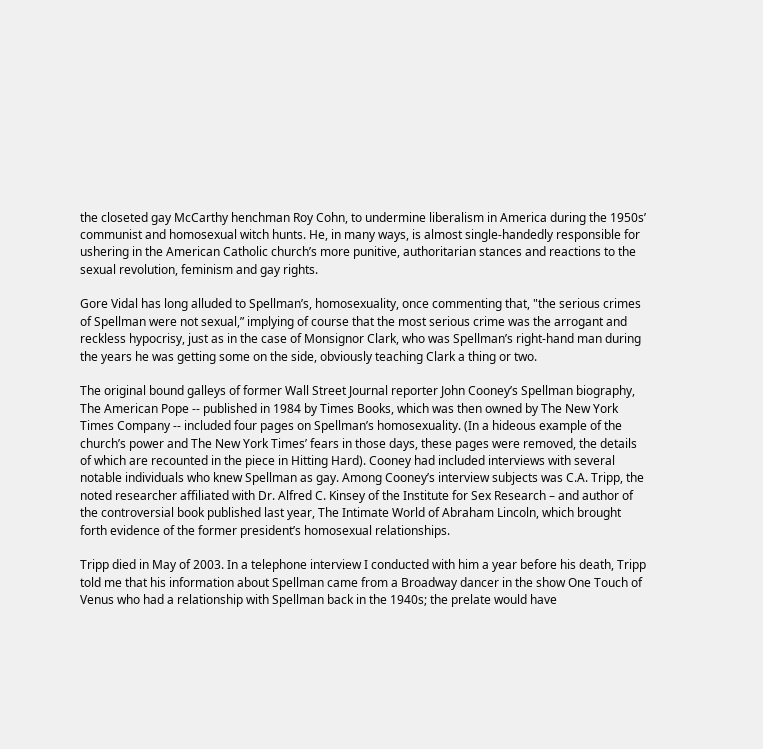the closeted gay McCarthy henchman Roy Cohn, to undermine liberalism in America during the 1950s’ communist and homosexual witch hunts. He, in many ways, is almost single-handedly responsible for ushering in the American Catholic church’s more punitive, authoritarian stances and reactions to the sexual revolution, feminism and gay rights.

Gore Vidal has long alluded to Spellman’s, homosexuality, once commenting that, "the serious crimes of Spellman were not sexual,” implying of course that the most serious crime was the arrogant and reckless hypocrisy, just as in the case of Monsignor Clark, who was Spellman’s right-hand man during the years he was getting some on the side, obviously teaching Clark a thing or two.

The original bound galleys of former Wall Street Journal reporter John Cooney’s Spellman biography, The American Pope -- published in 1984 by Times Books, which was then owned by The New York Times Company -- included four pages on Spellman’s homosexuality. (In a hideous example of the church’s power and The New York Times’ fears in those days, these pages were removed, the details of which are recounted in the piece in Hitting Hard). Cooney had included interviews with several notable individuals who knew Spellman as gay. Among Cooney’s interview subjects was C.A. Tripp, the noted researcher affiliated with Dr. Alfred C. Kinsey of the Institute for Sex Research – and author of the controversial book published last year, The Intimate World of Abraham Lincoln, which brought forth evidence of the former president’s homosexual relationships.

Tripp died in May of 2003. In a telephone interview I conducted with him a year before his death, Tripp told me that his information about Spellman came from a Broadway dancer in the show One Touch of Venus who had a relationship with Spellman back in the 1940s; the prelate would have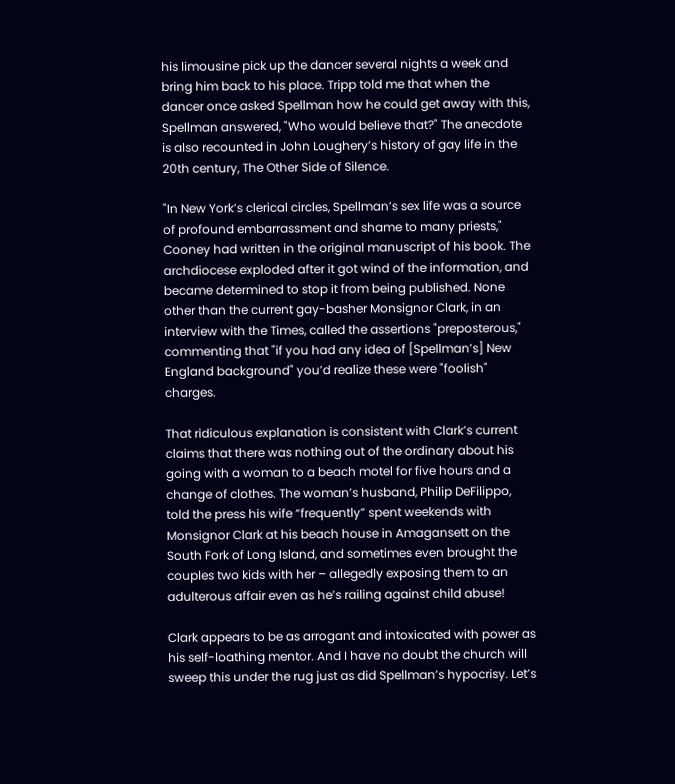his limousine pick up the dancer several nights a week and bring him back to his place. Tripp told me that when the dancer once asked Spellman how he could get away with this, Spellman answered, "Who would believe that?" The anecdote is also recounted in John Loughery’s history of gay life in the 20th century, The Other Side of Silence.

"In New York’s clerical circles, Spellman’s sex life was a source of profound embarrassment and shame to many priests," Cooney had written in the original manuscript of his book. The archdiocese exploded after it got wind of the information, and became determined to stop it from being published. None other than the current gay-basher Monsignor Clark, in an interview with the Times, called the assertions "preposterous," commenting that "if you had any idea of [Spellman’s] New England background" you’d realize these were "foolish" charges.

That ridiculous explanation is consistent with Clark’s current claims that there was nothing out of the ordinary about his going with a woman to a beach motel for five hours and a change of clothes. The woman’s husband, Philip DeFilippo, told the press his wife “frequently” spent weekends with Monsignor Clark at his beach house in Amagansett on the South Fork of Long Island, and sometimes even brought the couples two kids with her – allegedly exposing them to an adulterous affair even as he’s railing against child abuse!

Clark appears to be as arrogant and intoxicated with power as his self-loathing mentor. And I have no doubt the church will sweep this under the rug just as did Spellman’s hypocrisy. Let’s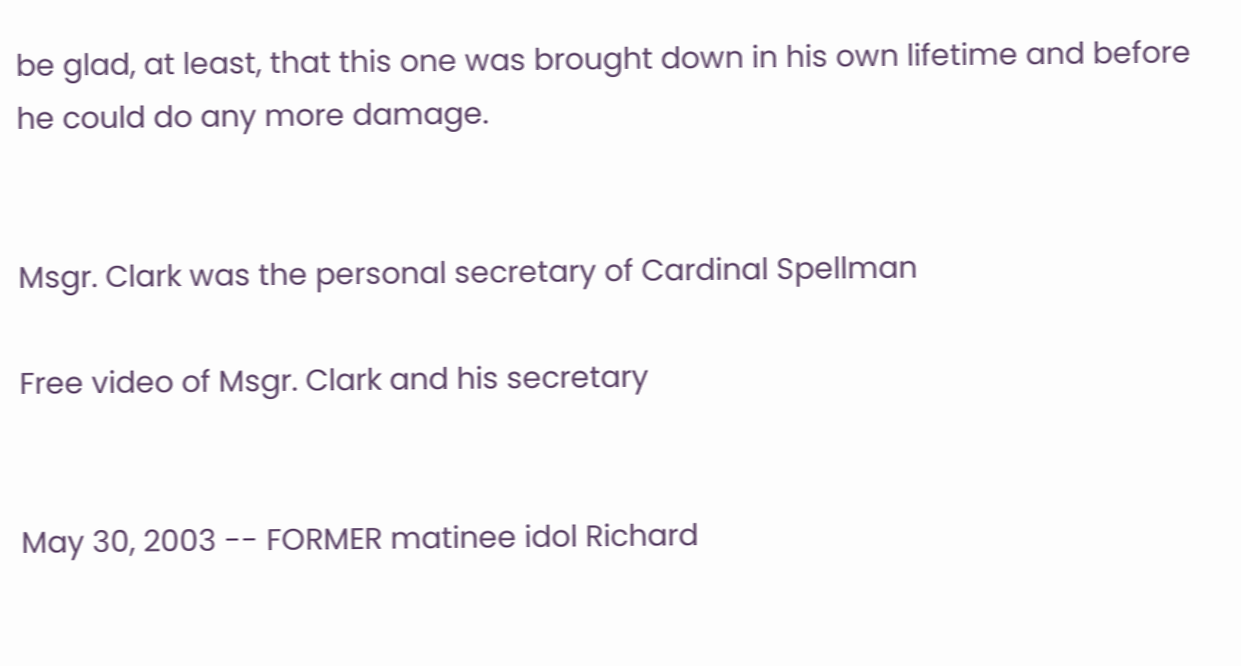be glad, at least, that this one was brought down in his own lifetime and before he could do any more damage.


Msgr. Clark was the personal secretary of Cardinal Spellman

Free video of Msgr. Clark and his secretary


May 30, 2003 -- FORMER matinee idol Richard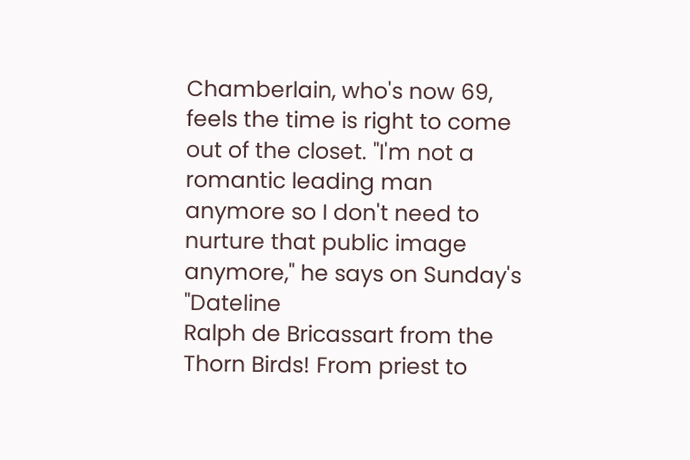Chamberlain, who's now 69, feels the time is right to come out of the closet. "I'm not a romantic leading man anymore so I don't need to nurture that public image anymore," he says on Sunday's "Dateline
Ralph de Bricassart from the Thorn Birds! From priest to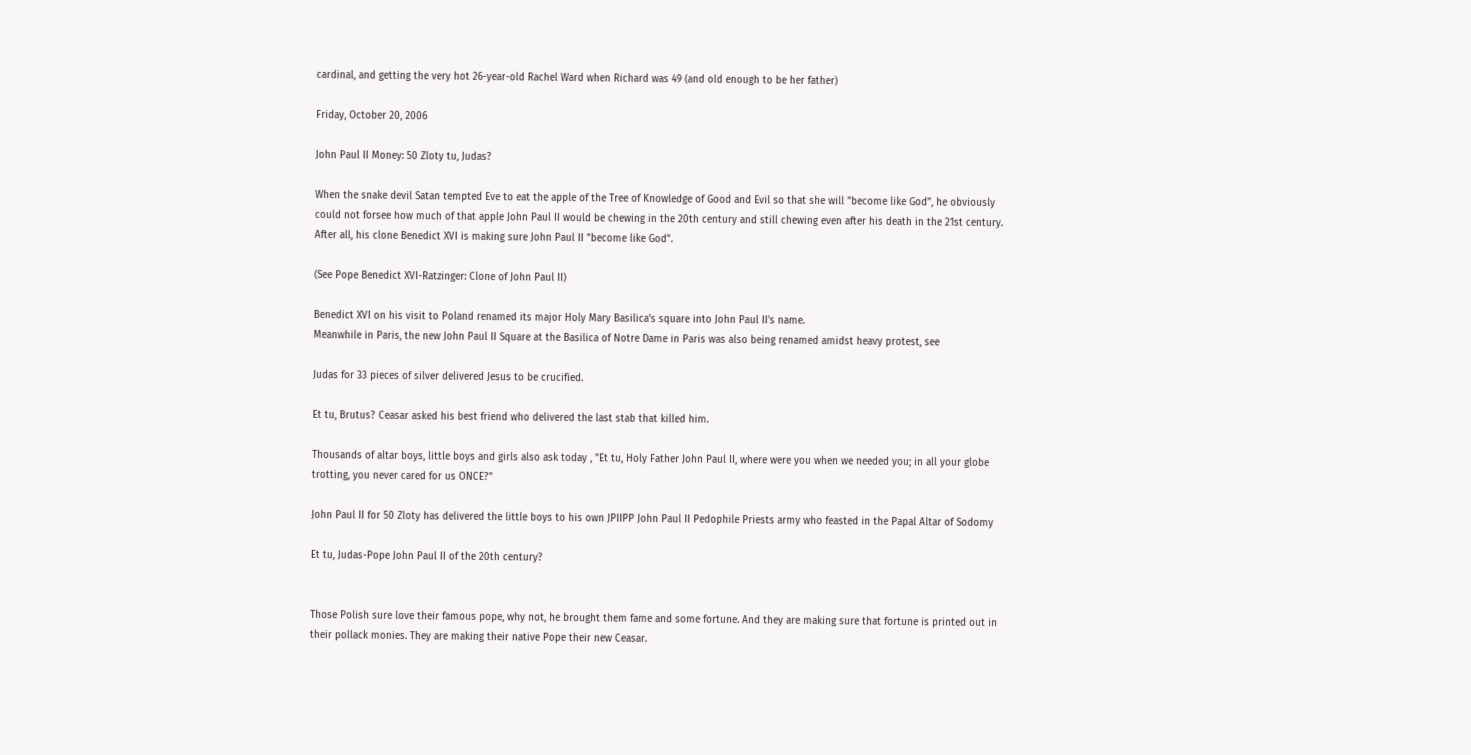cardinal, and getting the very hot 26-year-old Rachel Ward when Richard was 49 (and old enough to be her father)

Friday, October 20, 2006

John Paul II Money: 50 Zloty tu, Judas?

When the snake devil Satan tempted Eve to eat the apple of the Tree of Knowledge of Good and Evil so that she will "become like God", he obviously could not forsee how much of that apple John Paul II would be chewing in the 20th century and still chewing even after his death in the 21st century. After all, his clone Benedict XVI is making sure John Paul II "become like God".

(See Pope Benedict XVI-Ratzinger: Clone of John Paul II)

Benedict XVI on his visit to Poland renamed its major Holy Mary Basilica's square into John Paul II's name.
Meanwhile in Paris, the new John Paul II Square at the Basilica of Notre Dame in Paris was also being renamed amidst heavy protest, see

Judas for 33 pieces of silver delivered Jesus to be crucified.

Et tu, Brutus? Ceasar asked his best friend who delivered the last stab that killed him.

Thousands of altar boys, little boys and girls also ask today , "Et tu, Holy Father John Paul II, where were you when we needed you; in all your globe trotting, you never cared for us ONCE?"

John Paul II for 50 Zloty has delivered the little boys to his own JPIIPP John Paul II Pedophile Priests army who feasted in the Papal Altar of Sodomy

Et tu, Judas-Pope John Paul II of the 20th century?


Those Polish sure love their famous pope, why not, he brought them fame and some fortune. And they are making sure that fortune is printed out in their pollack monies. They are making their native Pope their new Ceasar.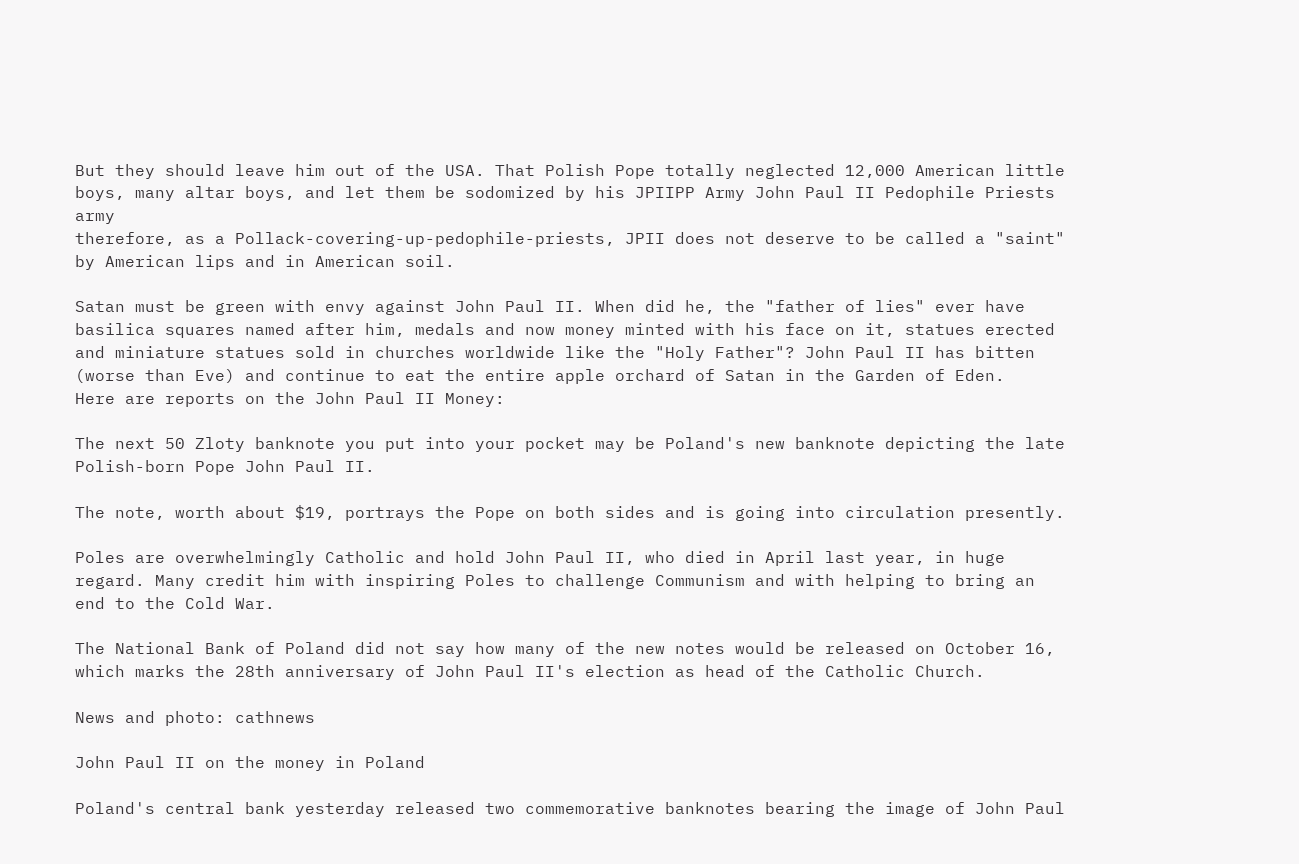But they should leave him out of the USA. That Polish Pope totally neglected 12,000 American little boys, many altar boys, and let them be sodomized by his JPIIPP Army John Paul II Pedophile Priests army
therefore, as a Pollack-covering-up-pedophile-priests, JPII does not deserve to be called a "saint" by American lips and in American soil.

Satan must be green with envy against John Paul II. When did he, the "father of lies" ever have basilica squares named after him, medals and now money minted with his face on it, statues erected and miniature statues sold in churches worldwide like the "Holy Father"? John Paul II has bitten (worse than Eve) and continue to eat the entire apple orchard of Satan in the Garden of Eden.
Here are reports on the John Paul II Money:

The next 50 Zloty banknote you put into your pocket may be Poland's new banknote depicting the late Polish-born Pope John Paul II.

The note, worth about $19, portrays the Pope on both sides and is going into circulation presently.

Poles are overwhelmingly Catholic and hold John Paul II, who died in April last year, in huge regard. Many credit him with inspiring Poles to challenge Communism and with helping to bring an end to the Cold War.

The National Bank of Poland did not say how many of the new notes would be released on October 16, which marks the 28th anniversary of John Paul II's election as head of the Catholic Church.

News and photo: cathnews

John Paul II on the money in Poland

Poland's central bank yesterday released two commemorative banknotes bearing the image of John Paul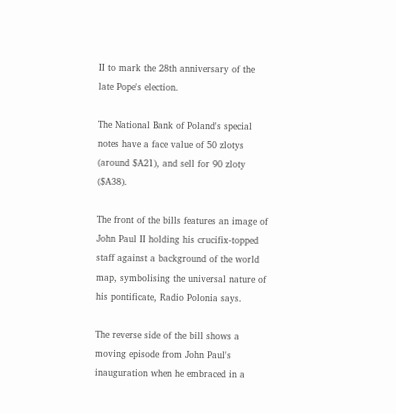II to mark the 28th anniversary of the late Pope's election.

The National Bank of Poland's special notes have a face value of 50 zlotys (around $A21), and sell for 90 zloty ($A38).

The front of the bills features an image of John Paul II holding his crucifix-topped staff against a background of the world map, symbolising the universal nature of his pontificate, Radio Polonia says.

The reverse side of the bill shows a moving episode from John Paul's inauguration when he embraced in a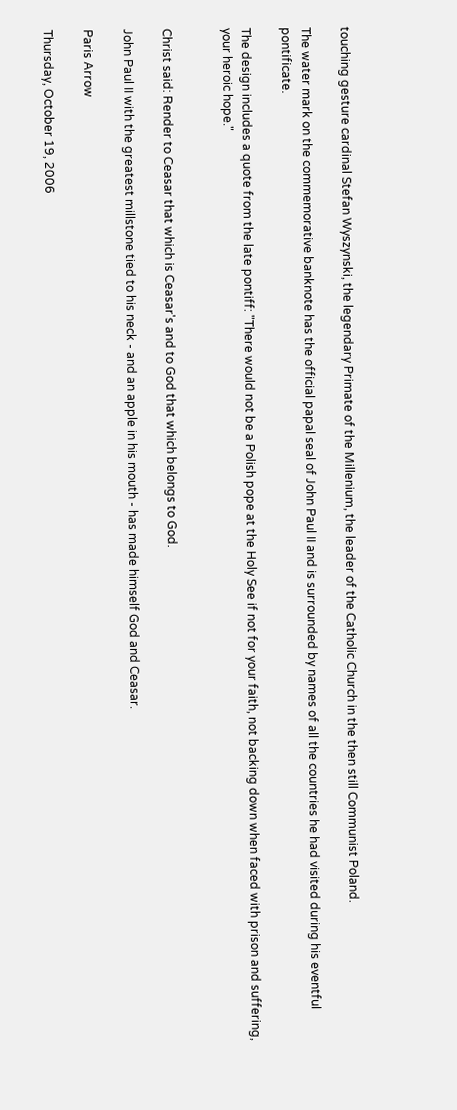touching gesture cardinal Stefan Wyszynski, the legendary Primate of the Millenium, the leader of the Catholic Church in the then still Communist Poland.

The water mark on the commemorative banknote has the official papal seal of John Paul II and is surrounded by names of all the countries he had visited during his eventful pontificate.

The design includes a quote from the late pontiff: "There would not be a Polish pope at the Holy See if not for your faith, not backing down when faced with prison and suffering, your heroic hope."


Christ said: Render to Ceasar that which is Ceasar's and to God that which belongs to God.

John Paul II with the greatest millstone tied to his neck - and an apple in his mouth - has made himself God and Ceasar.

Paris Arrow

Thursday, October 19, 2006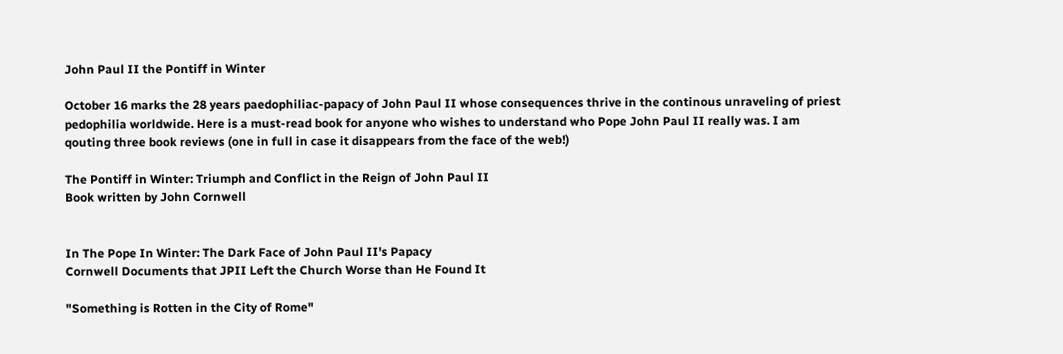John Paul II the Pontiff in Winter

October 16 marks the 28 years paedophiliac-papacy of John Paul II whose consequences thrive in the continous unraveling of priest pedophilia worldwide. Here is a must-read book for anyone who wishes to understand who Pope John Paul II really was. I am qouting three book reviews (one in full in case it disappears from the face of the web!)

The Pontiff in Winter: Triumph and Conflict in the Reign of John Paul II
Book written by John Cornwell


In The Pope In Winter: The Dark Face of John Paul II's Papacy
Cornwell Documents that JPII Left the Church Worse than He Found It

"Something is Rotten in the City of Rome"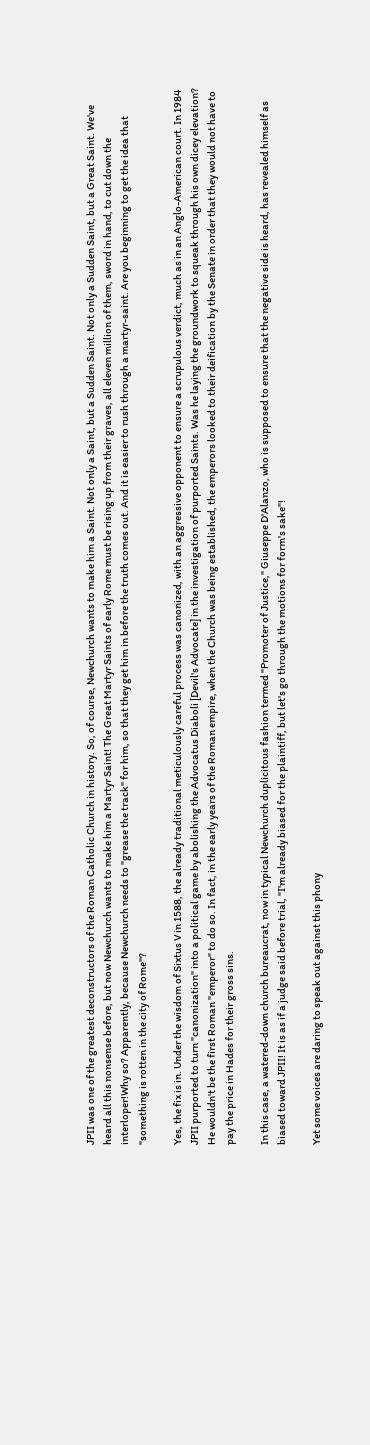JPII was one of the greatest deconstructors of the Roman Catholic Church in history. So, of course, Newchurch wants to make him a Saint. Not only a Saint, but a Sudden Saint. Not only a Sudden Saint, but a Great Saint. We've heard all this nonsense before, but now Newchurch wants to make him a Martyr Saint! The Great Martyr Saints of early Rome must be rising up from their graves, all eleven million of them, sword in hand, to cut down the interloper!Why so? Apparently, because Newchurch needs to "grease the track" for him, so that they get him in before the truth comes out. And it is easier to rush through a martyr-saint. Are you beginning to get the idea that "something is rotten in the city of Rome"?

Yes, the fix is in. Under the wisdom of Sixtus V in 1588, the already traditional meticulously careful process was canonized, with an aggressive opponent to ensure a scrupulous verdict, much as in an Anglo-American court. In 1984 JPII purported to turn "canonization" into a political game by abolishing the Advocatus Diaboli [Devil's Advocate] in the investigation of purported Saints. Was he laying the groundwork to squeak through his own dicey elevation? He wouldn't be the first Roman "emperor" to do so. In fact, in the early years of the Roman empire, when the Church was being established, the emperors looked to their deification by the Senate in order that they would not have to pay the price in Hades for their gross sins.

In this case, a watered-down church bureaucrat, now in typical Newchurch duplicitous fashion termed "Promoter of Justice," Giuseppe D'Alanzo, who is supposed to ensure that the negative side is heard, has revealed himself as biased toward JPII! It is as if a judge said before trial, "I'm already biased for the plaintiff, but let's go through the motions for form's sake"!

Yet some voices are daring to speak out against this phony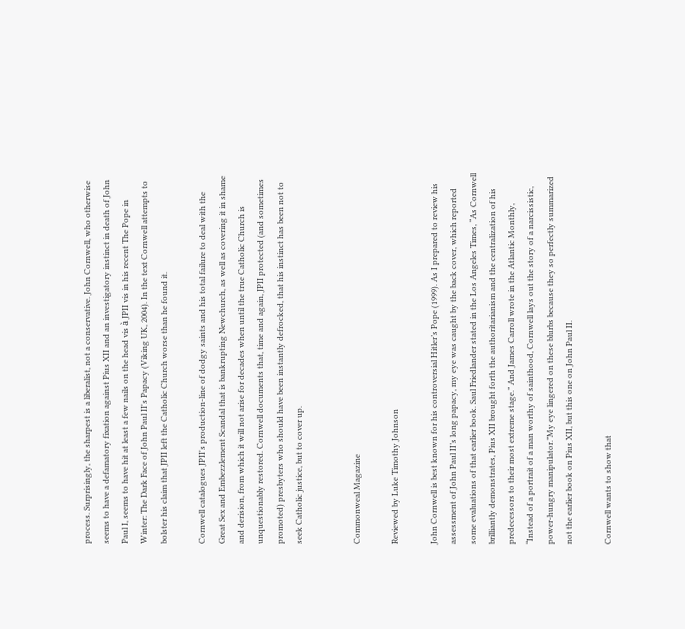process. Surprisingly, the sharpest is a liberalist, not a conservative. John Cornwell, who otherwise seems to have a defamatory fixation against Pius XII and an investigatory instinct in death of John Paul I, seems to have hit at least a few nails on the head vis à JPII vis in his recent The Pope in Winter: The Dark Face of John Paul II's Papacy (Viking UK, 2004). In the text Cornwell attempts to bolster his claim that JPII left the Catholic Church worse than he found it.

Cornwell catalogues JPII's production-line of dodgy saints and his total failure to deal with the Great Sex and Embezzlement Scandal that is bankrupting Newchurch, as well as covering it in shame and derision, from which it will not arise for decades when until the true Catholic Church is unquestionably restored. Cornwell documents that, time and again, JPII protected (and sometimes promoted) presbyters who should have been instantly defrocked, that his instinct has been not to seek Catholic justice, but to cover up.


Commonweal Magazine

Reviewed by Luke Timothy Johnson

John Cornwell is best known for his controversial Hitler’s Pope (1999). As I prepared to review his assessment of John Paul II’s long papacy, my eye was caught by the back cover, which reported some evaluations of that earlier book. Saul Friedlander stated in the Los Angeles Times, “As Cornwell brilliantly demonstrates, Pius XII brought forth the authoritarianism and the centralization of his predecessors to their most extreme stage.” And James Carroll wrote in the Atlantic Monthly, “Instead of a portrait of a man worthy of sainthood, Cornwell lays out the story of a narcissistic, power-hungry manipulator.”My eye lingered on these blurbs because they so perfectly summarized not the earlier book on Pius XII, but this one on John Paul II.

Cornwell wants to show that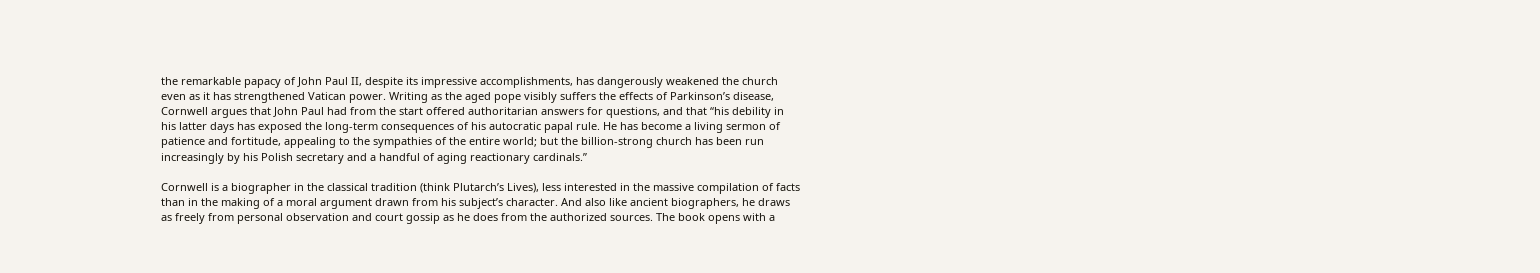the remarkable papacy of John Paul II, despite its impressive accomplishments, has dangerously weakened the church even as it has strengthened Vatican power. Writing as the aged pope visibly suffers the effects of Parkinson’s disease, Cornwell argues that John Paul had from the start offered authoritarian answers for questions, and that “his debility in his latter days has exposed the long-term consequences of his autocratic papal rule. He has become a living sermon of patience and fortitude, appealing to the sympathies of the entire world; but the billion-strong church has been run increasingly by his Polish secretary and a handful of aging reactionary cardinals.”

Cornwell is a biographer in the classical tradition (think Plutarch’s Lives), less interested in the massive compilation of facts than in the making of a moral argument drawn from his subject’s character. And also like ancient biographers, he draws as freely from personal observation and court gossip as he does from the authorized sources. The book opens with a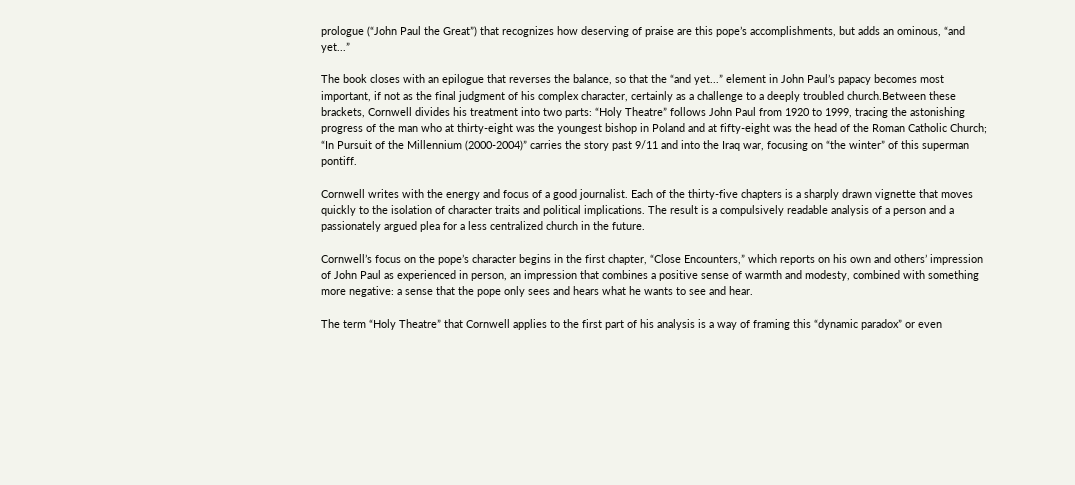prologue (“John Paul the Great”) that recognizes how deserving of praise are this pope’s accomplishments, but adds an ominous, “and yet...”

The book closes with an epilogue that reverses the balance, so that the “and yet...” element in John Paul’s papacy becomes most important, if not as the final judgment of his complex character, certainly as a challenge to a deeply troubled church.Between these brackets, Cornwell divides his treatment into two parts: “Holy Theatre” follows John Paul from 1920 to 1999, tracing the astonishing progress of the man who at thirty-eight was the youngest bishop in Poland and at fifty-eight was the head of the Roman Catholic Church; “In Pursuit of the Millennium (2000-2004)” carries the story past 9/11 and into the Iraq war, focusing on “the winter” of this superman pontiff.

Cornwell writes with the energy and focus of a good journalist. Each of the thirty-five chapters is a sharply drawn vignette that moves quickly to the isolation of character traits and political implications. The result is a compulsively readable analysis of a person and a passionately argued plea for a less centralized church in the future.

Cornwell’s focus on the pope’s character begins in the first chapter, “Close Encounters,” which reports on his own and others’ impression of John Paul as experienced in person, an impression that combines a positive sense of warmth and modesty, combined with something more negative: a sense that the pope only sees and hears what he wants to see and hear.

The term “Holy Theatre” that Cornwell applies to the first part of his analysis is a way of framing this “dynamic paradox” or even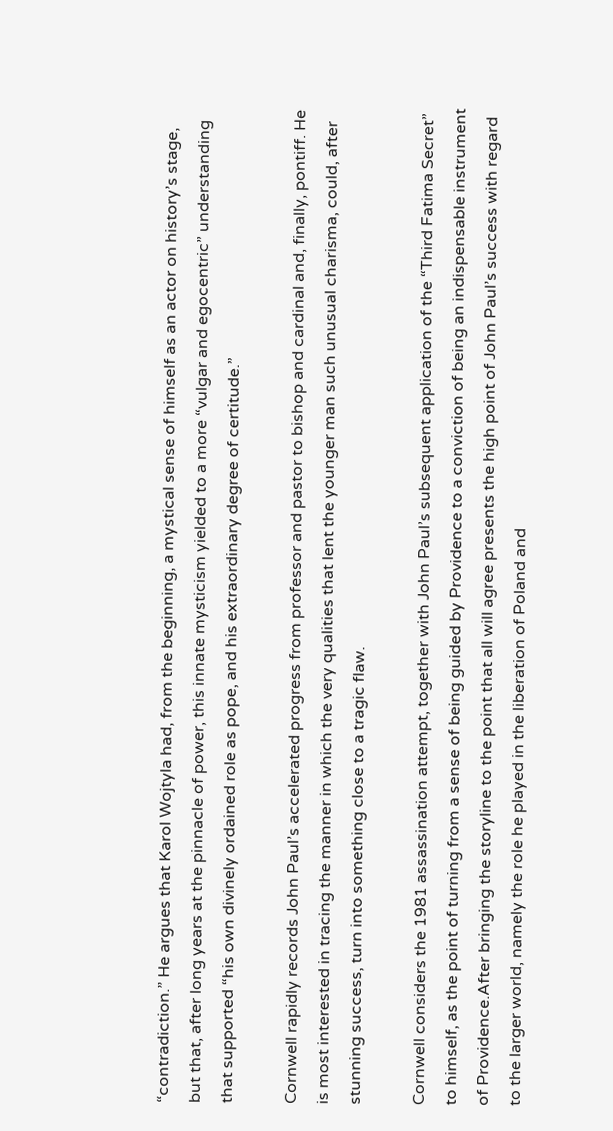“contradiction.” He argues that Karol Wojtyla had, from the beginning, a mystical sense of himself as an actor on history’s stage, but that, after long years at the pinnacle of power, this innate mysticism yielded to a more “vulgar and egocentric” understanding that supported “his own divinely ordained role as pope, and his extraordinary degree of certitude.”

Cornwell rapidly records John Paul’s accelerated progress from professor and pastor to bishop and cardinal and, finally, pontiff. He is most interested in tracing the manner in which the very qualities that lent the younger man such unusual charisma, could, after stunning success, turn into something close to a tragic flaw.

Cornwell considers the 1981 assassination attempt, together with John Paul’s subsequent application of the “Third Fatima Secret” to himself, as the point of turning from a sense of being guided by Providence to a conviction of being an indispensable instrument of Providence.After bringing the storyline to the point that all will agree presents the high point of John Paul’s success with regard to the larger world, namely the role he played in the liberation of Poland and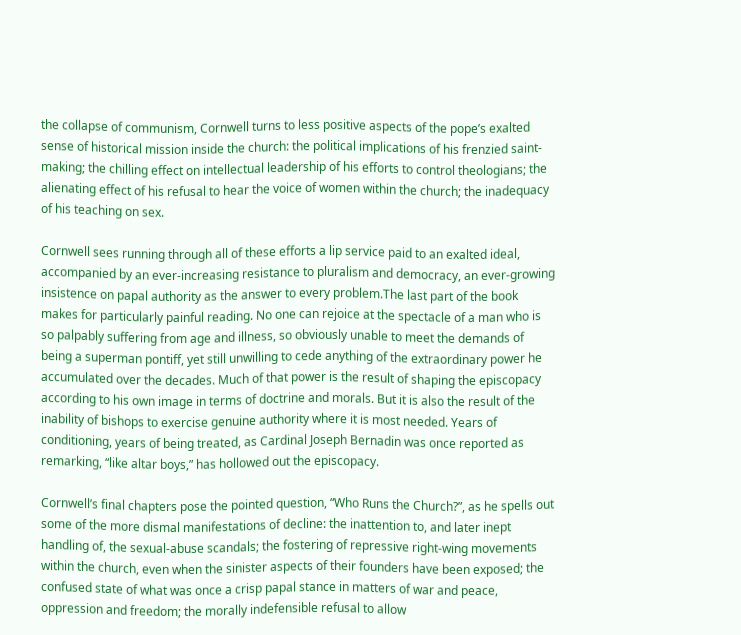the collapse of communism, Cornwell turns to less positive aspects of the pope’s exalted sense of historical mission inside the church: the political implications of his frenzied saint-making; the chilling effect on intellectual leadership of his efforts to control theologians; the alienating effect of his refusal to hear the voice of women within the church; the inadequacy of his teaching on sex.

Cornwell sees running through all of these efforts a lip service paid to an exalted ideal, accompanied by an ever-increasing resistance to pluralism and democracy, an ever-growing insistence on papal authority as the answer to every problem.The last part of the book makes for particularly painful reading. No one can rejoice at the spectacle of a man who is so palpably suffering from age and illness, so obviously unable to meet the demands of being a superman pontiff, yet still unwilling to cede anything of the extraordinary power he accumulated over the decades. Much of that power is the result of shaping the episcopacy according to his own image in terms of doctrine and morals. But it is also the result of the inability of bishops to exercise genuine authority where it is most needed. Years of conditioning, years of being treated, as Cardinal Joseph Bernadin was once reported as remarking, “like altar boys,” has hollowed out the episcopacy.

Cornwell’s final chapters pose the pointed question, “Who Runs the Church?”, as he spells out some of the more dismal manifestations of decline: the inattention to, and later inept handling of, the sexual-abuse scandals; the fostering of repressive right-wing movements within the church, even when the sinister aspects of their founders have been exposed; the confused state of what was once a crisp papal stance in matters of war and peace, oppression and freedom; the morally indefensible refusal to allow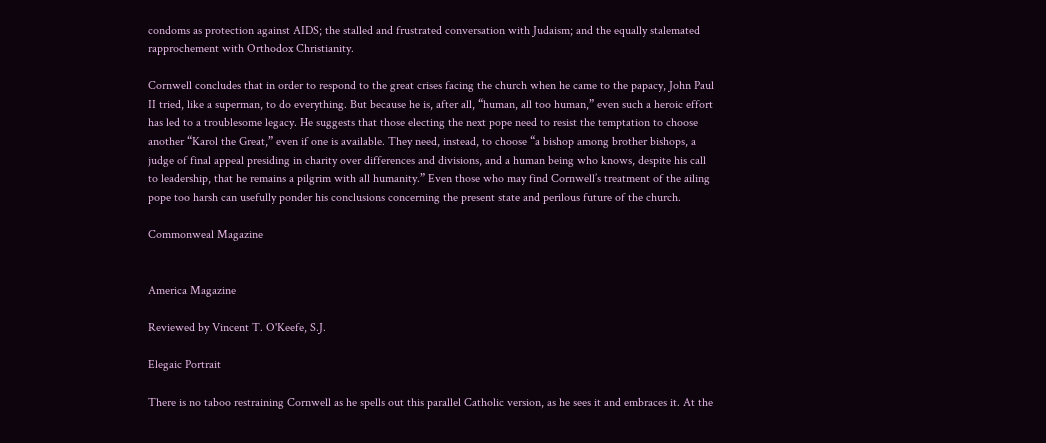condoms as protection against AIDS; the stalled and frustrated conversation with Judaism; and the equally stalemated rapprochement with Orthodox Christianity.

Cornwell concludes that in order to respond to the great crises facing the church when he came to the papacy, John Paul II tried, like a superman, to do everything. But because he is, after all, “human, all too human,” even such a heroic effort has led to a troublesome legacy. He suggests that those electing the next pope need to resist the temptation to choose another “Karol the Great,” even if one is available. They need, instead, to choose “a bishop among brother bishops, a judge of final appeal presiding in charity over differences and divisions, and a human being who knows, despite his call to leadership, that he remains a pilgrim with all humanity.” Even those who may find Cornwell’s treatment of the ailing pope too harsh can usefully ponder his conclusions concerning the present state and perilous future of the church.

Commonweal Magazine


America Magazine

Reviewed by Vincent T. O'Keefe, S.J.

Elegaic Portrait

There is no taboo restraining Cornwell as he spells out this parallel Catholic version, as he sees it and embraces it. At the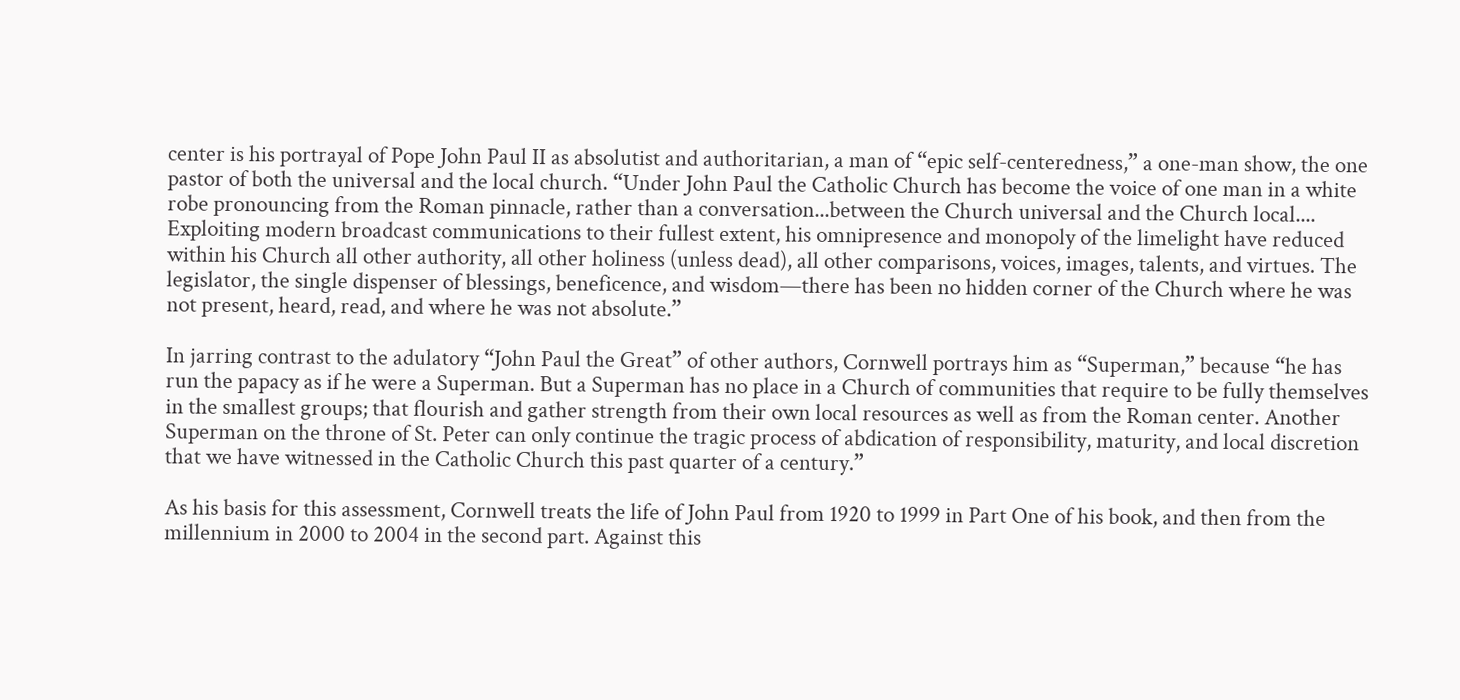center is his portrayal of Pope John Paul II as absolutist and authoritarian, a man of “epic self-centeredness,” a one-man show, the one pastor of both the universal and the local church. “Under John Paul the Catholic Church has become the voice of one man in a white robe pronouncing from the Roman pinnacle, rather than a conversation...between the Church universal and the Church local.... Exploiting modern broadcast communications to their fullest extent, his omnipresence and monopoly of the limelight have reduced within his Church all other authority, all other holiness (unless dead), all other comparisons, voices, images, talents, and virtues. The legislator, the single dispenser of blessings, beneficence, and wisdom—there has been no hidden corner of the Church where he was not present, heard, read, and where he was not absolute.”

In jarring contrast to the adulatory “John Paul the Great” of other authors, Cornwell portrays him as “Superman,” because “he has run the papacy as if he were a Superman. But a Superman has no place in a Church of communities that require to be fully themselves in the smallest groups; that flourish and gather strength from their own local resources as well as from the Roman center. Another Superman on the throne of St. Peter can only continue the tragic process of abdication of responsibility, maturity, and local discretion that we have witnessed in the Catholic Church this past quarter of a century.”

As his basis for this assessment, Cornwell treats the life of John Paul from 1920 to 1999 in Part One of his book, and then from the millennium in 2000 to 2004 in the second part. Against this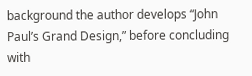background the author develops “John Paul’s Grand Design,” before concluding with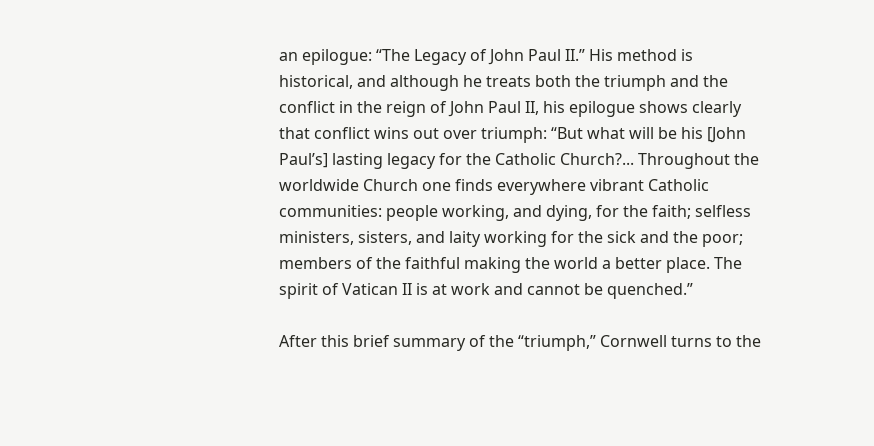an epilogue: “The Legacy of John Paul II.” His method is historical, and although he treats both the triumph and the conflict in the reign of John Paul II, his epilogue shows clearly that conflict wins out over triumph: “But what will be his [John Paul’s] lasting legacy for the Catholic Church?... Throughout the worldwide Church one finds everywhere vibrant Catholic communities: people working, and dying, for the faith; selfless ministers, sisters, and laity working for the sick and the poor; members of the faithful making the world a better place. The spirit of Vatican II is at work and cannot be quenched.”

After this brief summary of the “triumph,” Cornwell turns to the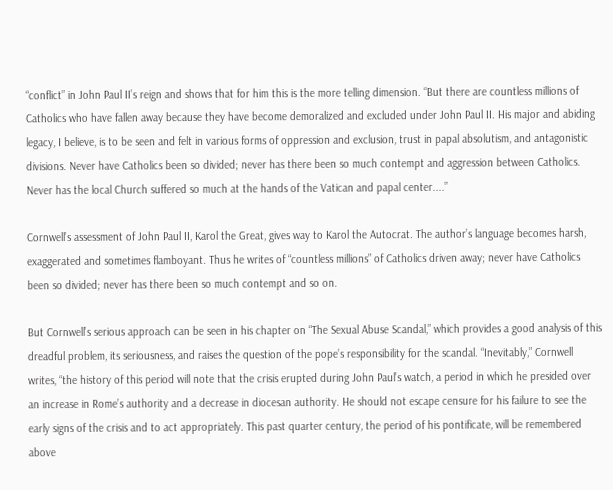“conflict” in John Paul II’s reign and shows that for him this is the more telling dimension. “But there are countless millions of Catholics who have fallen away because they have become demoralized and excluded under John Paul II. His major and abiding legacy, I believe, is to be seen and felt in various forms of oppression and exclusion, trust in papal absolutism, and antagonistic divisions. Never have Catholics been so divided; never has there been so much contempt and aggression between Catholics. Never has the local Church suffered so much at the hands of the Vatican and papal center....”

Cornwell’s assessment of John Paul II, Karol the Great, gives way to Karol the Autocrat. The author’s language becomes harsh, exaggerated and sometimes flamboyant. Thus he writes of “countless millions” of Catholics driven away; never have Catholics been so divided; never has there been so much contempt and so on.

But Cornwell’s serious approach can be seen in his chapter on “The Sexual Abuse Scandal,” which provides a good analysis of this dreadful problem, its seriousness, and raises the question of the pope’s responsibility for the scandal. “Inevitably,” Cornwell writes, “the history of this period will note that the crisis erupted during John Paul’s watch, a period in which he presided over an increase in Rome’s authority and a decrease in diocesan authority. He should not escape censure for his failure to see the early signs of the crisis and to act appropriately. This past quarter century, the period of his pontificate, will be remembered above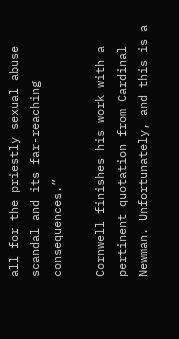all for the priestly sexual abuse scandal and its far-reaching consequences.”

Cornwell finishes his work with a pertinent quotation from Cardinal Newman. Unfortunately, and this is a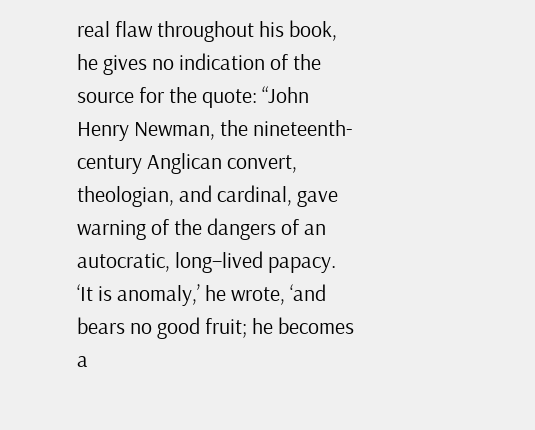real flaw throughout his book, he gives no indication of the source for the quote: “John Henry Newman, the nineteenth-century Anglican convert, theologian, and cardinal, gave warning of the dangers of an autocratic, long–lived papacy. ‘It is anomaly,’ he wrote, ‘and bears no good fruit; he becomes a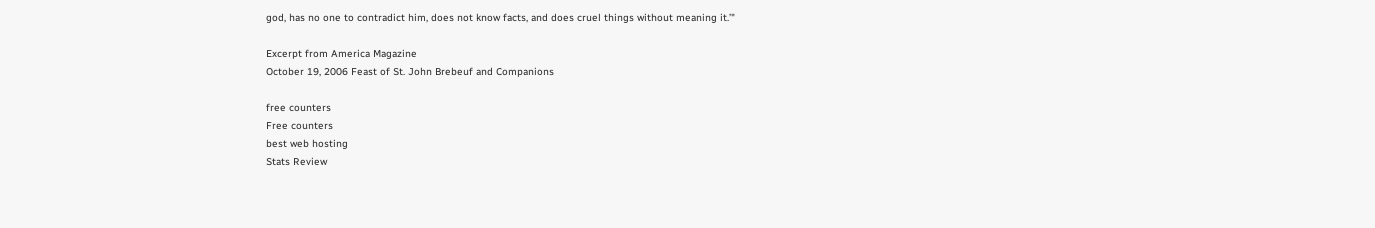god, has no one to contradict him, does not know facts, and does cruel things without meaning it.’"

Excerpt from America Magazine
October 19, 2006 Feast of St. John Brebeuf and Companions

free counters
Free counters
best web hosting
Stats Review